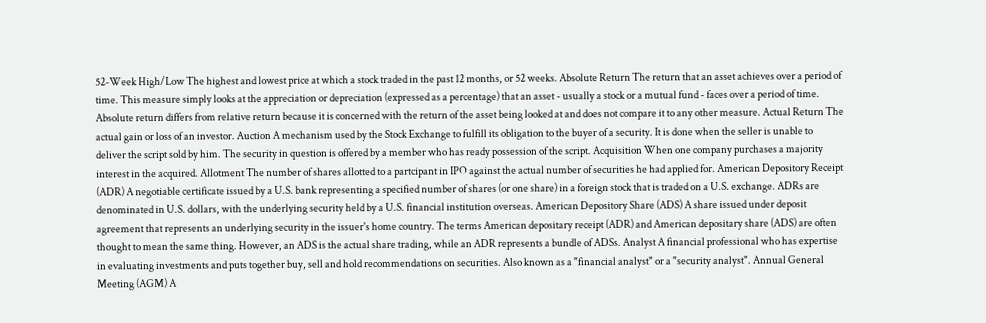52-Week High/Low The highest and lowest price at which a stock traded in the past 12 months, or 52 weeks. Absolute Return The return that an asset achieves over a period of time. This measure simply looks at the appreciation or depreciation (expressed as a percentage) that an asset - usually a stock or a mutual fund - faces over a period of time. Absolute return differs from relative return because it is concerned with the return of the asset being looked at and does not compare it to any other measure. Actual Return The actual gain or loss of an investor. Auction A mechanism used by the Stock Exchange to fulfill its obligation to the buyer of a security. It is done when the seller is unable to deliver the script sold by him. The security in question is offered by a member who has ready possession of the script. Acquisition When one company purchases a majority interest in the acquired. Allotment The number of shares allotted to a partcipant in IPO against the actual number of securities he had applied for. American Depository Receipt (ADR) A negotiable certificate issued by a U.S. bank representing a specified number of shares (or one share) in a foreign stock that is traded on a U.S. exchange. ADRs are denominated in U.S. dollars, with the underlying security held by a U.S. financial institution overseas. American Depository Share (ADS) A share issued under deposit agreement that represents an underlying security in the issuer's home country. The terms American depositary receipt (ADR) and American depositary share (ADS) are often thought to mean the same thing. However, an ADS is the actual share trading, while an ADR represents a bundle of ADSs. Analyst A financial professional who has expertise in evaluating investments and puts together buy, sell and hold recommendations on securities. Also known as a "financial analyst" or a "security analyst". Annual General Meeting (AGM) A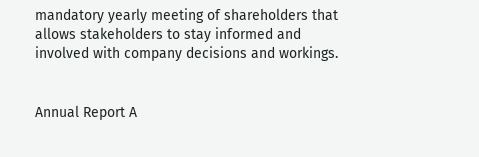mandatory yearly meeting of shareholders that allows stakeholders to stay informed and involved with company decisions and workings.


Annual Report A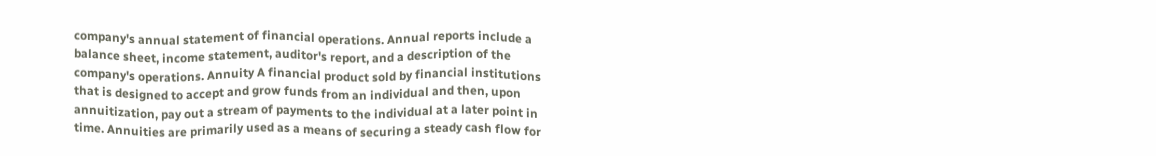company's annual statement of financial operations. Annual reports include a balance sheet, income statement, auditor's report, and a description of the company's operations. Annuity A financial product sold by financial institutions that is designed to accept and grow funds from an individual and then, upon annuitization, pay out a stream of payments to the individual at a later point in time. Annuities are primarily used as a means of securing a steady cash flow for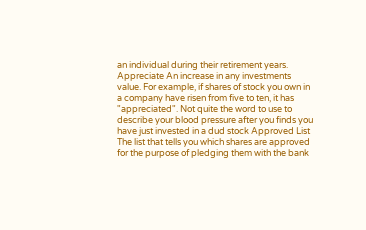an individual during their retirement years. Appreciate An increase in any investments value. For example, if shares of stock you own in a company have risen from five to ten, it has "appreciated". Not quite the word to use to describe your blood pressure after you finds you have just invested in a dud stock Approved List The list that tells you which shares are approved for the purpose of pledging them with the bank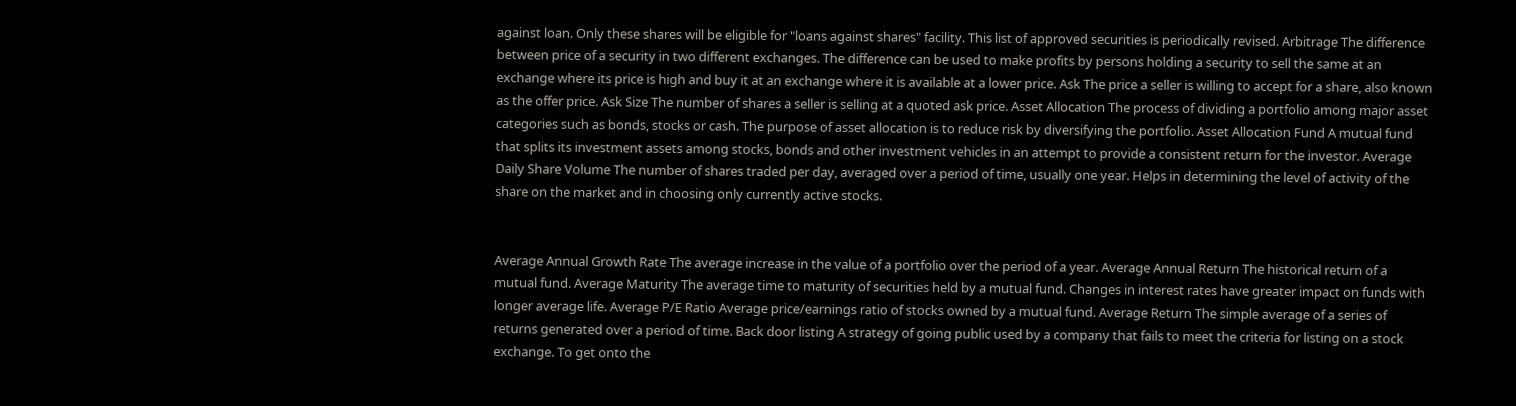against loan. Only these shares will be eligible for "loans against shares" facility. This list of approved securities is periodically revised. Arbitrage The difference between price of a security in two different exchanges. The difference can be used to make profits by persons holding a security to sell the same at an exchange where its price is high and buy it at an exchange where it is available at a lower price. Ask The price a seller is willing to accept for a share, also known as the offer price. Ask Size The number of shares a seller is selling at a quoted ask price. Asset Allocation The process of dividing a portfolio among major asset categories such as bonds, stocks or cash. The purpose of asset allocation is to reduce risk by diversifying the portfolio. Asset Allocation Fund A mutual fund that splits its investment assets among stocks, bonds and other investment vehicles in an attempt to provide a consistent return for the investor. Average Daily Share Volume The number of shares traded per day, averaged over a period of time, usually one year. Helps in determining the level of activity of the share on the market and in choosing only currently active stocks.


Average Annual Growth Rate The average increase in the value of a portfolio over the period of a year. Average Annual Return The historical return of a mutual fund. Average Maturity The average time to maturity of securities held by a mutual fund. Changes in interest rates have greater impact on funds with longer average life. Average P/E Ratio Average price/earnings ratio of stocks owned by a mutual fund. Average Return The simple average of a series of returns generated over a period of time. Back door listing A strategy of going public used by a company that fails to meet the criteria for listing on a stock exchange. To get onto the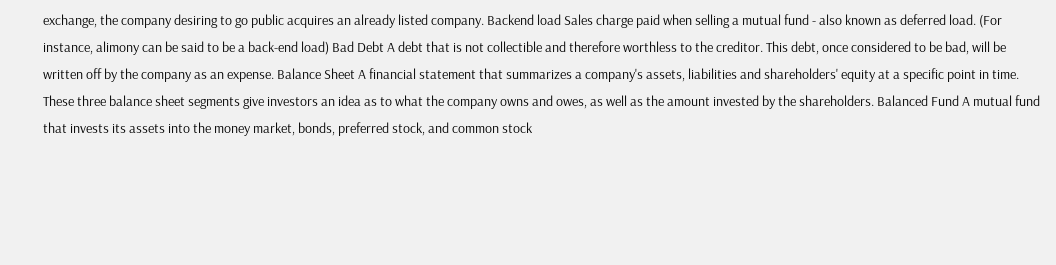exchange, the company desiring to go public acquires an already listed company. Backend load Sales charge paid when selling a mutual fund - also known as deferred load. (For instance, alimony can be said to be a back-end load) Bad Debt A debt that is not collectible and therefore worthless to the creditor. This debt, once considered to be bad, will be written off by the company as an expense. Balance Sheet A financial statement that summarizes a company's assets, liabilities and shareholders' equity at a specific point in time. These three balance sheet segments give investors an idea as to what the company owns and owes, as well as the amount invested by the shareholders. Balanced Fund A mutual fund that invests its assets into the money market, bonds, preferred stock, and common stock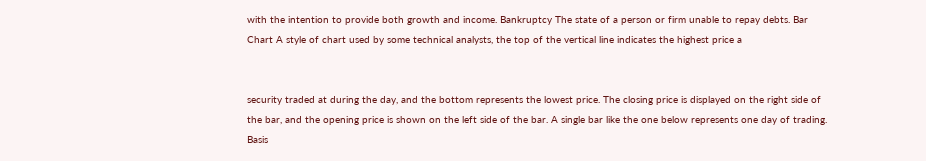with the intention to provide both growth and income. Bankruptcy The state of a person or firm unable to repay debts. Bar Chart A style of chart used by some technical analysts, the top of the vertical line indicates the highest price a


security traded at during the day, and the bottom represents the lowest price. The closing price is displayed on the right side of the bar, and the opening price is shown on the left side of the bar. A single bar like the one below represents one day of trading. Basis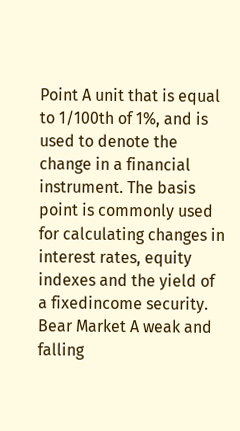Point A unit that is equal to 1/100th of 1%, and is used to denote the change in a financial instrument. The basis point is commonly used for calculating changes in interest rates, equity indexes and the yield of a fixedincome security. Bear Market A weak and falling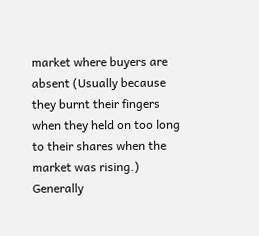market where buyers are absent (Usually because they burnt their fingers when they held on too long to their shares when the market was rising.) Generally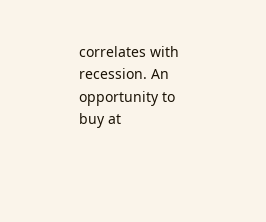correlates with recession. An opportunity to buy at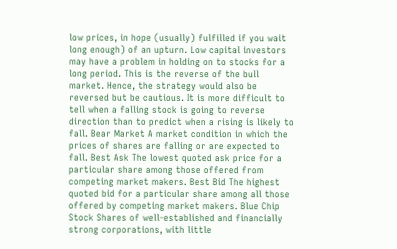low prices, in hope (usually) fulfilled if you wait long enough) of an upturn. Low capital investors may have a problem in holding on to stocks for a long period. This is the reverse of the bull market. Hence, the strategy would also be reversed but be cautious. It is more difficult to tell when a falling stock is going to reverse direction than to predict when a rising is likely to fall. Bear Market A market condition in which the prices of shares are falling or are expected to fall. Best Ask The lowest quoted ask price for a particular share among those offered from competing market makers. Best Bid The highest quoted bid for a particular share among all those offered by competing market makers. Blue Chip Stock Shares of well-established and financially strong corporations, with little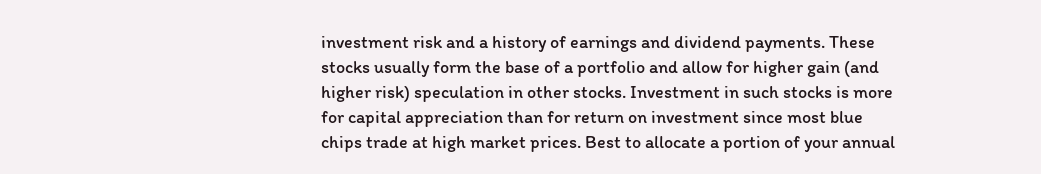investment risk and a history of earnings and dividend payments. These stocks usually form the base of a portfolio and allow for higher gain (and higher risk) speculation in other stocks. Investment in such stocks is more for capital appreciation than for return on investment since most blue chips trade at high market prices. Best to allocate a portion of your annual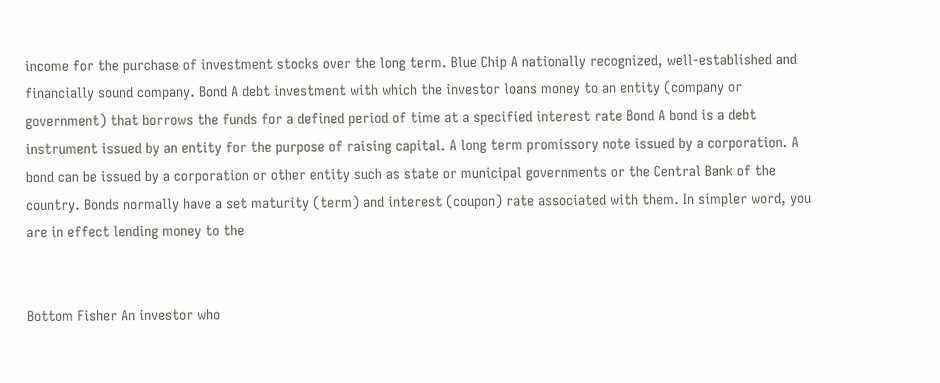income for the purchase of investment stocks over the long term. Blue Chip A nationally recognized, well-established and financially sound company. Bond A debt investment with which the investor loans money to an entity (company or government) that borrows the funds for a defined period of time at a specified interest rate Bond A bond is a debt instrument issued by an entity for the purpose of raising capital. A long term promissory note issued by a corporation. A bond can be issued by a corporation or other entity such as state or municipal governments or the Central Bank of the country. Bonds normally have a set maturity (term) and interest (coupon) rate associated with them. In simpler word, you are in effect lending money to the


Bottom Fisher An investor who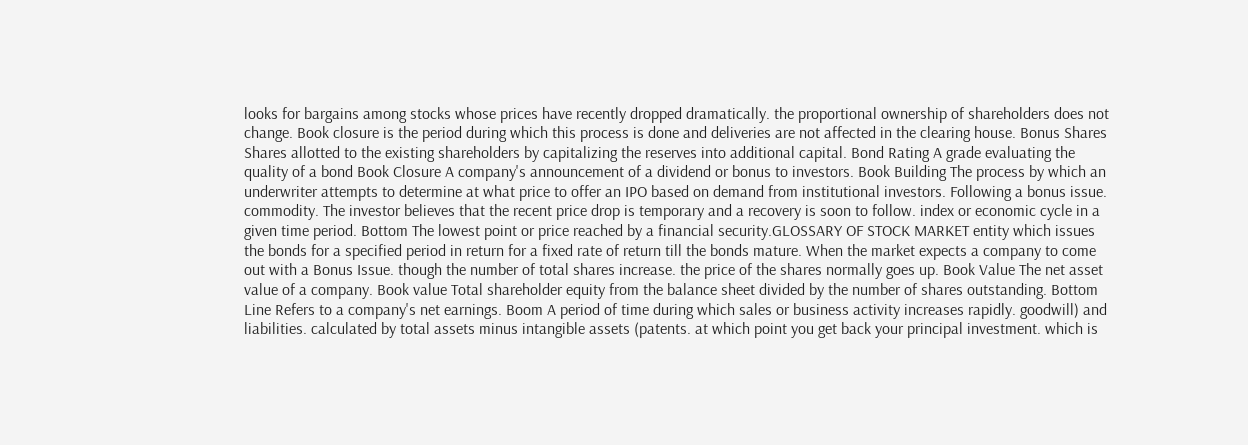looks for bargains among stocks whose prices have recently dropped dramatically. the proportional ownership of shareholders does not change. Book closure is the period during which this process is done and deliveries are not affected in the clearing house. Bonus Shares Shares allotted to the existing shareholders by capitalizing the reserves into additional capital. Bond Rating A grade evaluating the quality of a bond Book Closure A company's announcement of a dividend or bonus to investors. Book Building The process by which an underwriter attempts to determine at what price to offer an IPO based on demand from institutional investors. Following a bonus issue. commodity. The investor believes that the recent price drop is temporary and a recovery is soon to follow. index or economic cycle in a given time period. Bottom The lowest point or price reached by a financial security.GLOSSARY OF STOCK MARKET entity which issues the bonds for a specified period in return for a fixed rate of return till the bonds mature. When the market expects a company to come out with a Bonus Issue. though the number of total shares increase. the price of the shares normally goes up. Book Value The net asset value of a company. Book value Total shareholder equity from the balance sheet divided by the number of shares outstanding. Bottom Line Refers to a company's net earnings. Boom A period of time during which sales or business activity increases rapidly. goodwill) and liabilities. calculated by total assets minus intangible assets (patents. at which point you get back your principal investment. which is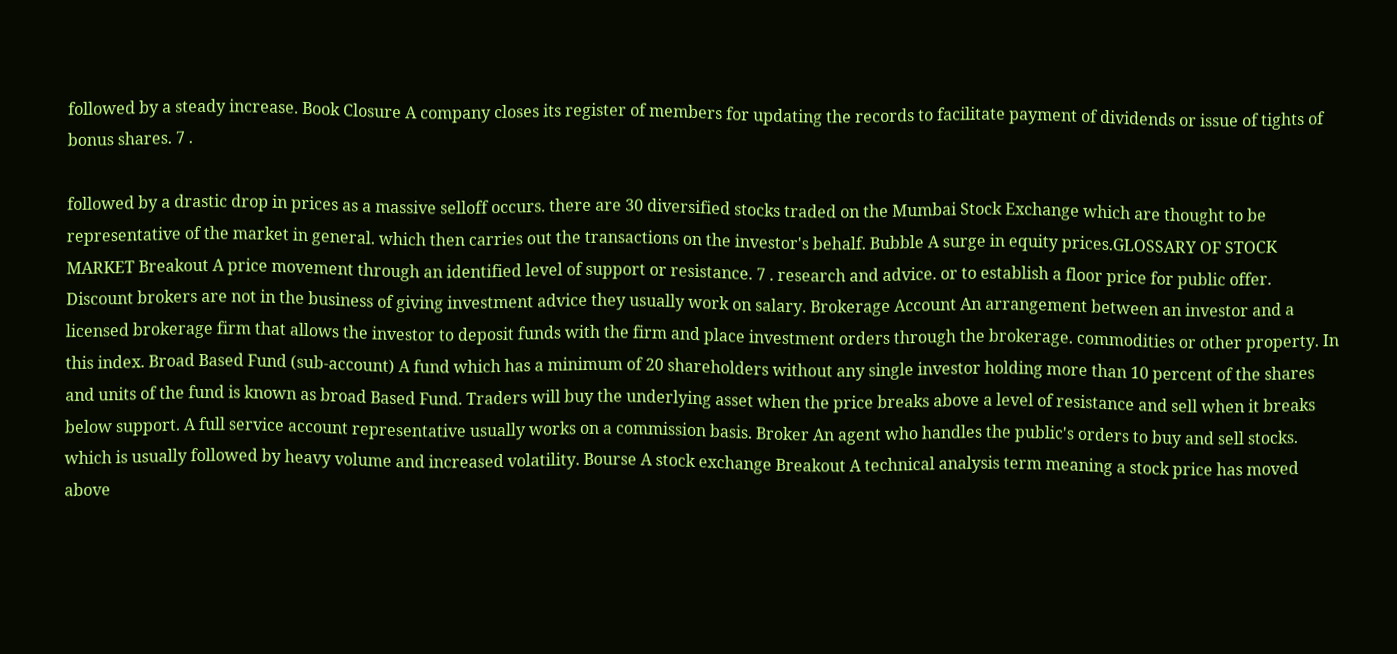followed by a steady increase. Book Closure A company closes its register of members for updating the records to facilitate payment of dividends or issue of tights of bonus shares. 7 .

followed by a drastic drop in prices as a massive selloff occurs. there are 30 diversified stocks traded on the Mumbai Stock Exchange which are thought to be representative of the market in general. which then carries out the transactions on the investor's behalf. Bubble A surge in equity prices.GLOSSARY OF STOCK MARKET Breakout A price movement through an identified level of support or resistance. 7 . research and advice. or to establish a floor price for public offer. Discount brokers are not in the business of giving investment advice they usually work on salary. Brokerage Account An arrangement between an investor and a licensed brokerage firm that allows the investor to deposit funds with the firm and place investment orders through the brokerage. commodities or other property. In this index. Broad Based Fund (sub-account) A fund which has a minimum of 20 shareholders without any single investor holding more than 10 percent of the shares and units of the fund is known as broad Based Fund. Traders will buy the underlying asset when the price breaks above a level of resistance and sell when it breaks below support. A full service account representative usually works on a commission basis. Broker An agent who handles the public's orders to buy and sell stocks. which is usually followed by heavy volume and increased volatility. Bourse A stock exchange Breakout A technical analysis term meaning a stock price has moved above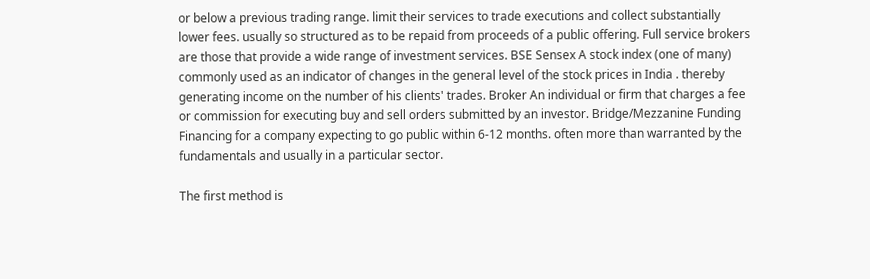or below a previous trading range. limit their services to trade executions and collect substantially lower fees. usually so structured as to be repaid from proceeds of a public offering. Full service brokers are those that provide a wide range of investment services. BSE Sensex A stock index (one of many) commonly used as an indicator of changes in the general level of the stock prices in India . thereby generating income on the number of his clients' trades. Broker An individual or firm that charges a fee or commission for executing buy and sell orders submitted by an investor. Bridge/Mezzanine Funding Financing for a company expecting to go public within 6-12 months. often more than warranted by the fundamentals and usually in a particular sector.

The first method is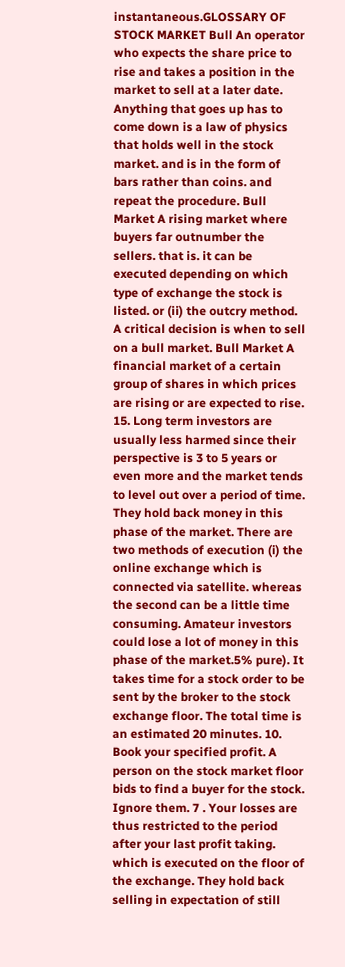instantaneous.GLOSSARY OF STOCK MARKET Bull An operator who expects the share price to rise and takes a position in the market to sell at a later date. Anything that goes up has to come down is a law of physics that holds well in the stock market. and is in the form of bars rather than coins. and repeat the procedure. Bull Market A rising market where buyers far outnumber the sellers. that is. it can be executed depending on which type of exchange the stock is listed. or (ii) the outcry method. A critical decision is when to sell on a bull market. Bull Market A financial market of a certain group of shares in which prices are rising or are expected to rise. 15. Long term investors are usually less harmed since their perspective is 3 to 5 years or even more and the market tends to level out over a period of time. They hold back money in this phase of the market. There are two methods of execution (i) the online exchange which is connected via satellite. whereas the second can be a little time consuming. Amateur investors could lose a lot of money in this phase of the market.5% pure). It takes time for a stock order to be sent by the broker to the stock exchange floor. The total time is an estimated 20 minutes. 10. Book your specified profit. A person on the stock market floor bids to find a buyer for the stock. Ignore them. 7 . Your losses are thus restricted to the period after your last profit taking. which is executed on the floor of the exchange. They hold back selling in expectation of still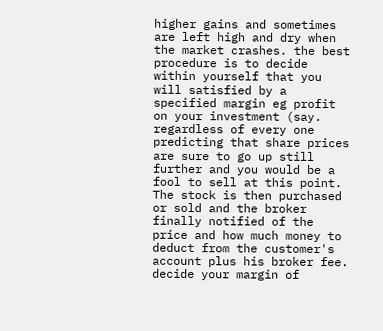higher gains and sometimes are left high and dry when the market crashes. the best procedure is to decide within yourself that you will satisfied by a specified margin eg profit on your investment (say. regardless of every one predicting that share prices are sure to go up still further and you would be a fool to sell at this point. The stock is then purchased or sold and the broker finally notified of the price and how much money to deduct from the customer's account plus his broker fee. decide your margin of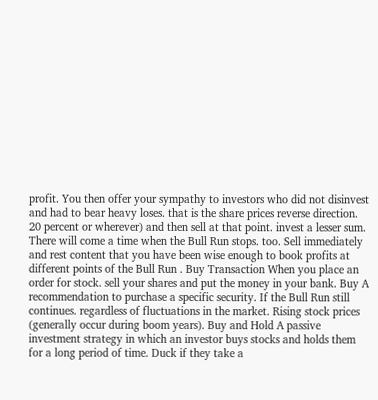profit. You then offer your sympathy to investors who did not disinvest and had to bear heavy loses. that is the share prices reverse direction. 20 percent or wherever) and then sell at that point. invest a lesser sum. There will come a time when the Bull Run stops. too. Sell immediately and rest content that you have been wise enough to book profits at different points of the Bull Run . Buy Transaction When you place an order for stock. sell your shares and put the money in your bank. Buy A recommendation to purchase a specific security. If the Bull Run still continues. regardless of fluctuations in the market. Rising stock prices (generally occur during boom years). Buy and Hold A passive investment strategy in which an investor buys stocks and holds them for a long period of time. Duck if they take a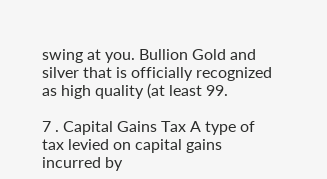swing at you. Bullion Gold and silver that is officially recognized as high quality (at least 99.

7 . Capital Gains Tax A type of tax levied on capital gains incurred by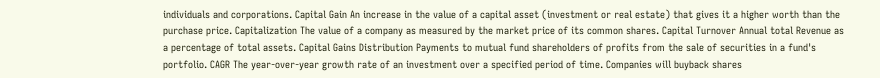individuals and corporations. Capital Gain An increase in the value of a capital asset (investment or real estate) that gives it a higher worth than the purchase price. Capitalization The value of a company as measured by the market price of its common shares. Capital Turnover Annual total Revenue as a percentage of total assets. Capital Gains Distribution Payments to mutual fund shareholders of profits from the sale of securities in a fund's portfolio. CAGR The year-over-year growth rate of an investment over a specified period of time. Companies will buyback shares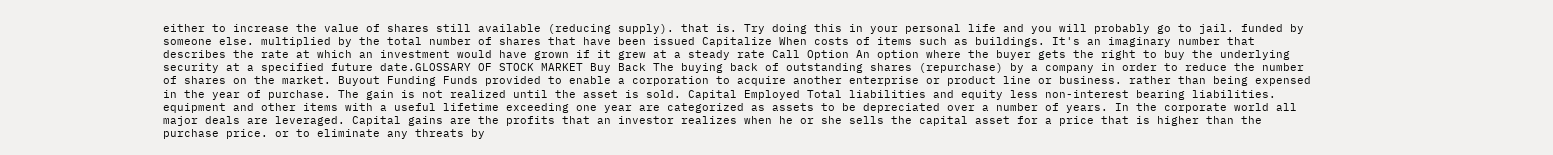either to increase the value of shares still available (reducing supply). that is. Try doing this in your personal life and you will probably go to jail. funded by someone else. multiplied by the total number of shares that have been issued Capitalize When costs of items such as buildings. It's an imaginary number that describes the rate at which an investment would have grown if it grew at a steady rate Call Option An option where the buyer gets the right to buy the underlying security at a specified future date.GLOSSARY OF STOCK MARKET Buy Back The buying back of outstanding shares (repurchase) by a company in order to reduce the number of shares on the market. Buyout Funding Funds provided to enable a corporation to acquire another enterprise or product line or business. rather than being expensed in the year of purchase. The gain is not realized until the asset is sold. Capital Employed Total liabilities and equity less non-interest bearing liabilities. equipment and other items with a useful lifetime exceeding one year are categorized as assets to be depreciated over a number of years. In the corporate world all major deals are leveraged. Capital gains are the profits that an investor realizes when he or she sells the capital asset for a price that is higher than the purchase price. or to eliminate any threats by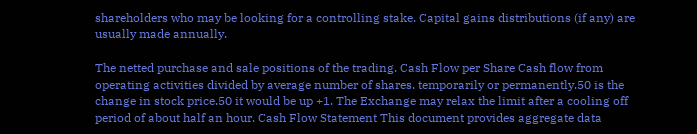shareholders who may be looking for a controlling stake. Capital gains distributions (if any) are usually made annually.

The netted purchase and sale positions of the trading. Cash Flow per Share Cash flow from operating activities divided by average number of shares. temporarily or permanently.50 is the change in stock price.50 it would be up +1. The Exchange may relax the limit after a cooling off period of about half an hour. Cash Flow Statement This document provides aggregate data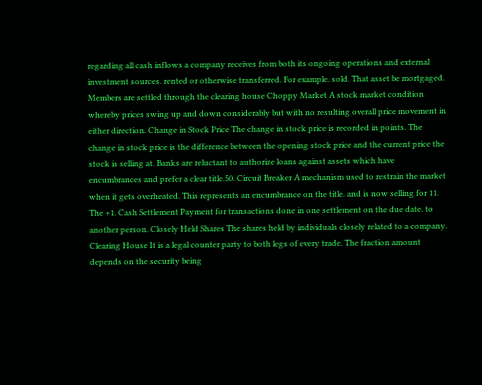regarding all cash inflows a company receives from both its ongoing operations and external investment sources. rented or otherwise transferred. For example. sold. That asset be mortgaged. Members are settled through the clearing house Choppy Market A stock market condition whereby prices swing up and down considerably but with no resulting overall price movement in either direction. Change in Stock Price The change in stock price is recorded in points. The change in stock price is the difference between the opening stock price and the current price the stock is selling at. Banks are reluctant to authorize loans against assets which have encumbrances and prefer a clear title.50. Circuit Breaker A mechanism used to restrain the market when it gets overheated. This represents an encumbrance on the title. and is now selling for 11. The +1. Cash Settlement Payment for transactions done in one settlement on the due date. to another person. Closely Held Shares The shares held by individuals closely related to a company. Clearing House It is a legal counter party to both legs of every trade. The fraction amount depends on the security being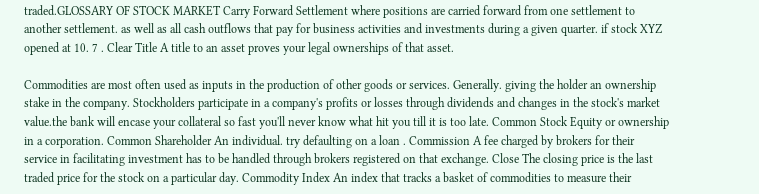traded.GLOSSARY OF STOCK MARKET Carry Forward Settlement where positions are carried forward from one settlement to another settlement. as well as all cash outflows that pay for business activities and investments during a given quarter. if stock XYZ opened at 10. 7 . Clear Title A title to an asset proves your legal ownerships of that asset.

Commodities are most often used as inputs in the production of other goods or services. Generally. giving the holder an ownership stake in the company. Stockholders participate in a company's profits or losses through dividends and changes in the stock's market value.the bank will encase your collateral so fast you'll never know what hit you till it is too late. Common Stock Equity or ownership in a corporation. Common Shareholder An individual. try defaulting on a loan . Commission A fee charged by brokers for their service in facilitating investment has to be handled through brokers registered on that exchange. Close The closing price is the last traded price for the stock on a particular day. Commodity Index An index that tracks a basket of commodities to measure their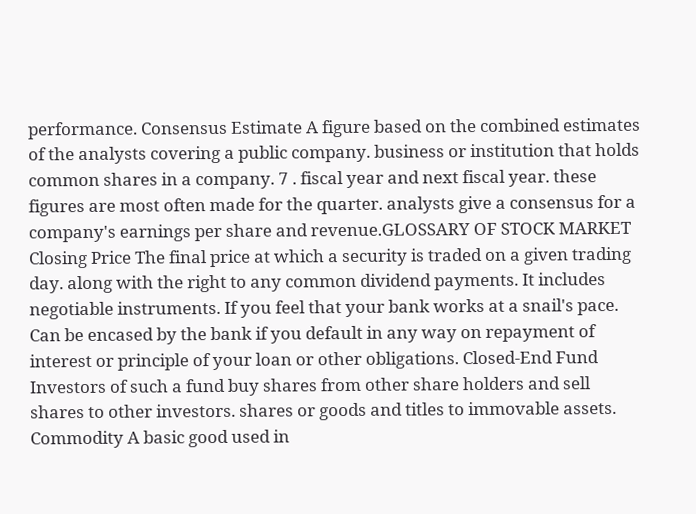performance. Consensus Estimate A figure based on the combined estimates of the analysts covering a public company. business or institution that holds common shares in a company. 7 . fiscal year and next fiscal year. these figures are most often made for the quarter. analysts give a consensus for a company's earnings per share and revenue.GLOSSARY OF STOCK MARKET Closing Price The final price at which a security is traded on a given trading day. along with the right to any common dividend payments. It includes negotiable instruments. If you feel that your bank works at a snail's pace. Can be encased by the bank if you default in any way on repayment of interest or principle of your loan or other obligations. Closed-End Fund Investors of such a fund buy shares from other share holders and sell shares to other investors. shares or goods and titles to immovable assets. Commodity A basic good used in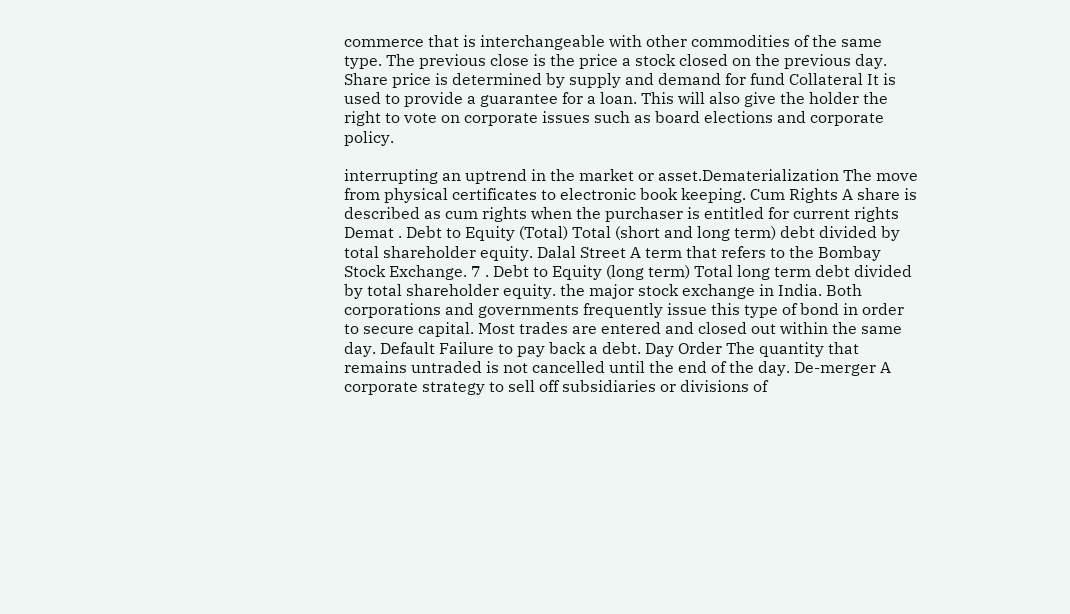commerce that is interchangeable with other commodities of the same type. The previous close is the price a stock closed on the previous day. Share price is determined by supply and demand for fund Collateral It is used to provide a guarantee for a loan. This will also give the holder the right to vote on corporate issues such as board elections and corporate policy.

interrupting an uptrend in the market or asset.Dematerialization The move from physical certificates to electronic book keeping. Cum Rights A share is described as cum rights when the purchaser is entitled for current rights Demat . Debt to Equity (Total) Total (short and long term) debt divided by total shareholder equity. Dalal Street A term that refers to the Bombay Stock Exchange. 7 . Debt to Equity (long term) Total long term debt divided by total shareholder equity. the major stock exchange in India. Both corporations and governments frequently issue this type of bond in order to secure capital. Most trades are entered and closed out within the same day. Default Failure to pay back a debt. Day Order The quantity that remains untraded is not cancelled until the end of the day. De-merger A corporate strategy to sell off subsidiaries or divisions of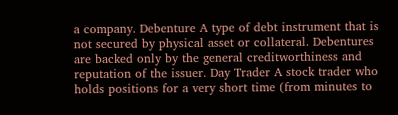a company. Debenture A type of debt instrument that is not secured by physical asset or collateral. Debentures are backed only by the general creditworthiness and reputation of the issuer. Day Trader A stock trader who holds positions for a very short time (from minutes to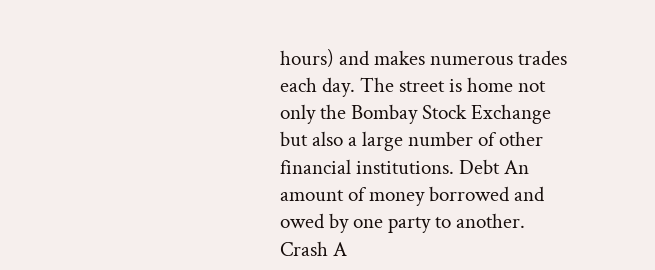hours) and makes numerous trades each day. The street is home not only the Bombay Stock Exchange but also a large number of other financial institutions. Debt An amount of money borrowed and owed by one party to another. Crash A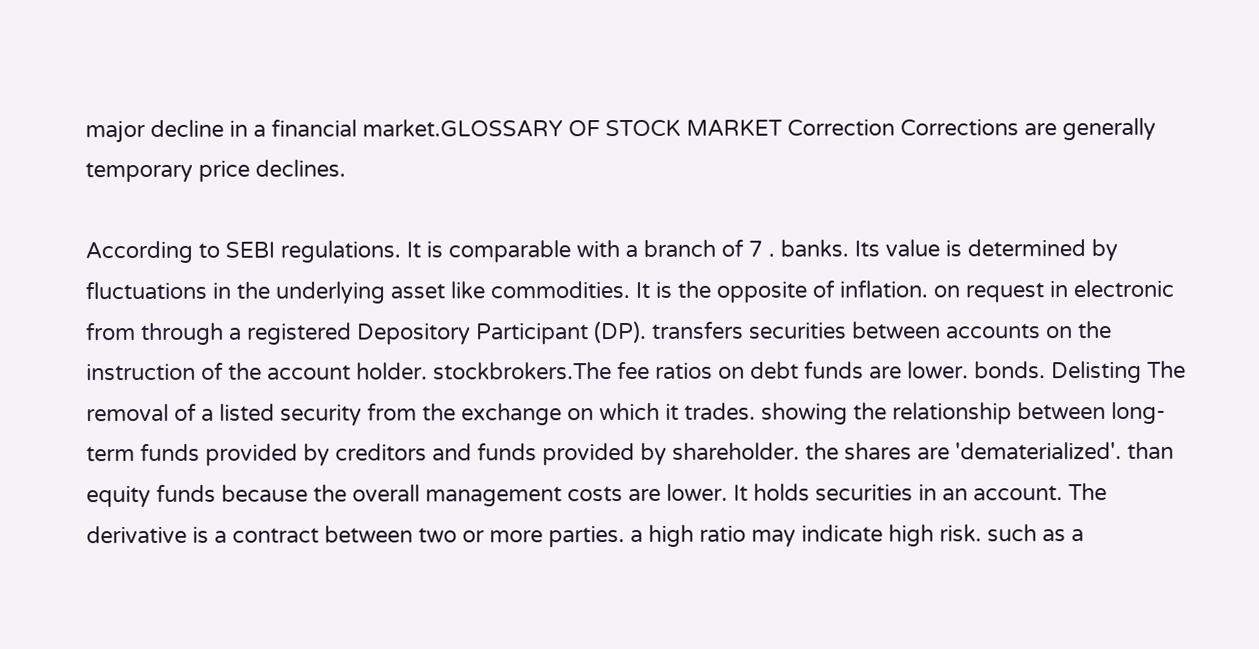major decline in a financial market.GLOSSARY OF STOCK MARKET Correction Corrections are generally temporary price declines.

According to SEBI regulations. It is comparable with a branch of 7 . banks. Its value is determined by fluctuations in the underlying asset like commodities. It is the opposite of inflation. on request in electronic from through a registered Depository Participant (DP). transfers securities between accounts on the instruction of the account holder. stockbrokers.The fee ratios on debt funds are lower. bonds. Delisting The removal of a listed security from the exchange on which it trades. showing the relationship between long-term funds provided by creditors and funds provided by shareholder. the shares are 'dematerialized'. than equity funds because the overall management costs are lower. It holds securities in an account. The derivative is a contract between two or more parties. a high ratio may indicate high risk. such as a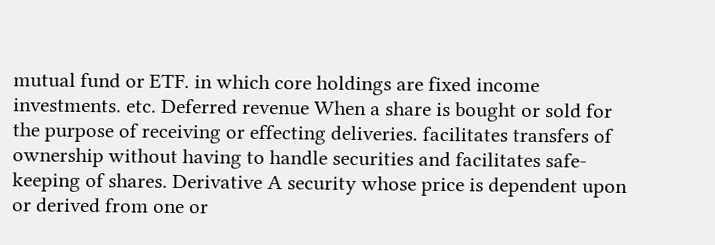mutual fund or ETF. in which core holdings are fixed income investments. etc. Deferred revenue When a share is bought or sold for the purpose of receiving or effecting deliveries. facilitates transfers of ownership without having to handle securities and facilitates safe-keeping of shares. Derivative A security whose price is dependent upon or derived from one or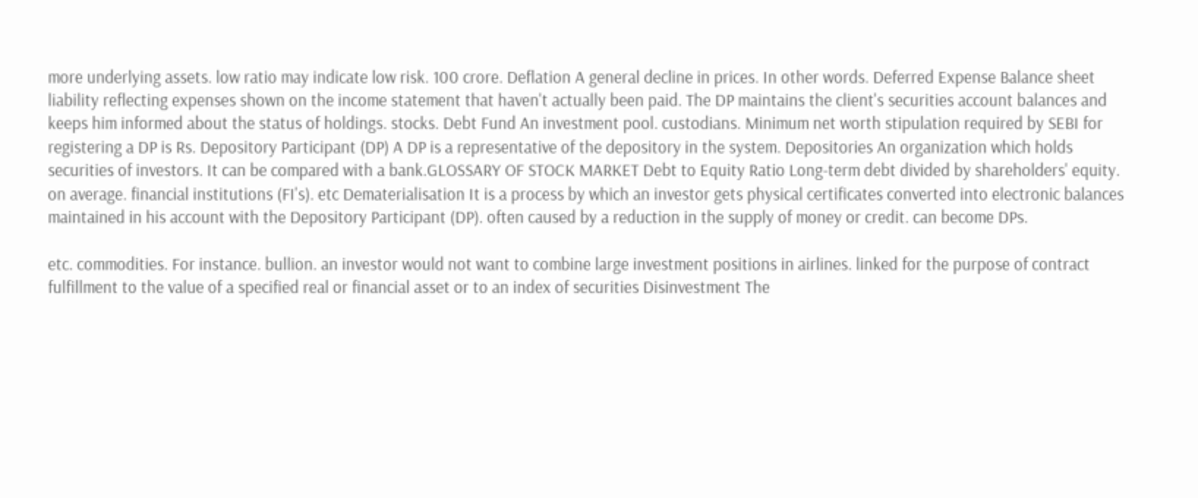more underlying assets. low ratio may indicate low risk. 100 crore. Deflation A general decline in prices. In other words. Deferred Expense Balance sheet liability reflecting expenses shown on the income statement that haven't actually been paid. The DP maintains the client's securities account balances and keeps him informed about the status of holdings. stocks. Debt Fund An investment pool. custodians. Minimum net worth stipulation required by SEBI for registering a DP is Rs. Depository Participant (DP) A DP is a representative of the depository in the system. Depositories An organization which holds securities of investors. It can be compared with a bank.GLOSSARY OF STOCK MARKET Debt to Equity Ratio Long-term debt divided by shareholders' equity. on average. financial institutions (FI's). etc Dematerialisation It is a process by which an investor gets physical certificates converted into electronic balances maintained in his account with the Depository Participant (DP). often caused by a reduction in the supply of money or credit. can become DPs.

etc. commodities. For instance. bullion. an investor would not want to combine large investment positions in airlines. linked for the purpose of contract fulfillment to the value of a specified real or financial asset or to an index of securities Disinvestment The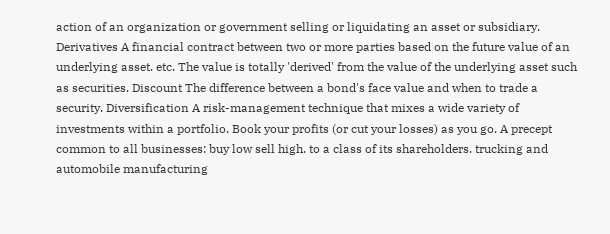action of an organization or government selling or liquidating an asset or subsidiary. Derivatives A financial contract between two or more parties based on the future value of an underlying asset. etc. The value is totally 'derived' from the value of the underlying asset such as securities. Discount The difference between a bond's face value and when to trade a security. Diversification A risk-management technique that mixes a wide variety of investments within a portfolio. Book your profits (or cut your losses) as you go. A precept common to all businesses: buy low sell high. to a class of its shareholders. trucking and automobile manufacturing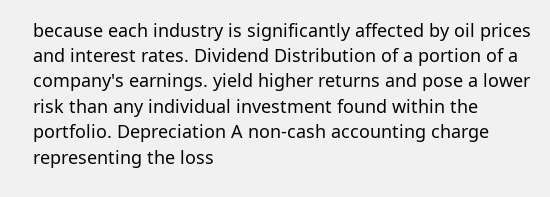because each industry is significantly affected by oil prices and interest rates. Dividend Distribution of a portion of a company's earnings. yield higher returns and pose a lower risk than any individual investment found within the portfolio. Depreciation A non-cash accounting charge representing the loss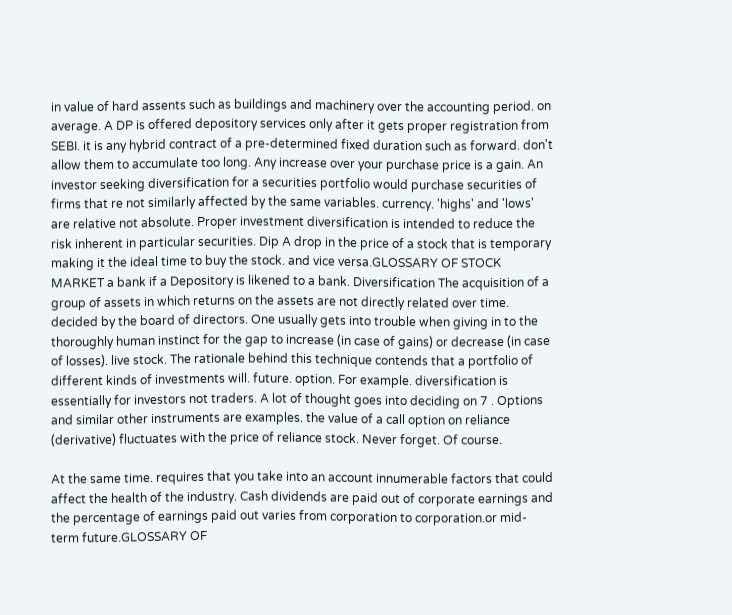in value of hard assents such as buildings and machinery over the accounting period. on average. A DP is offered depository services only after it gets proper registration from SEBI. it is any hybrid contract of a pre-determined fixed duration such as forward. don't allow them to accumulate too long. Any increase over your purchase price is a gain. An investor seeking diversification for a securities portfolio would purchase securities of firms that re not similarly affected by the same variables. currency. 'highs' and 'lows' are relative not absolute. Proper investment diversification is intended to reduce the risk inherent in particular securities. Dip A drop in the price of a stock that is temporary making it the ideal time to buy the stock. and vice versa.GLOSSARY OF STOCK MARKET a bank if a Depository is likened to a bank. Diversification The acquisition of a group of assets in which returns on the assets are not directly related over time. decided by the board of directors. One usually gets into trouble when giving in to the thoroughly human instinct for the gap to increase (in case of gains) or decrease (in case of losses). live stock. The rationale behind this technique contends that a portfolio of different kinds of investments will. future. option. For example. diversification is essentially for investors not traders. A lot of thought goes into deciding on 7 . Options and similar other instruments are examples. the value of a call option on reliance (derivative) fluctuates with the price of reliance stock. Never forget. Of course.

At the same time. requires that you take into an account innumerable factors that could affect the health of the industry. Cash dividends are paid out of corporate earnings and the percentage of earnings paid out varies from corporation to corporation.or mid-term future.GLOSSARY OF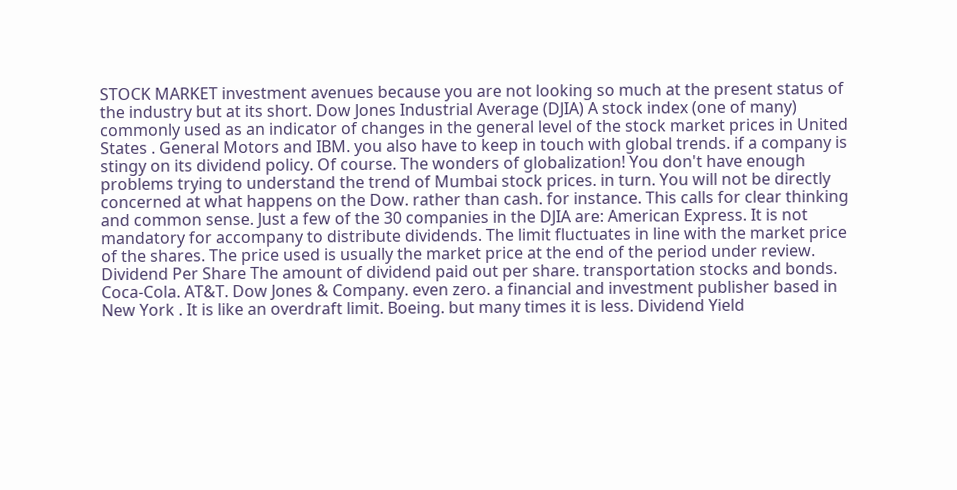STOCK MARKET investment avenues because you are not looking so much at the present status of the industry but at its short. Dow Jones Industrial Average (DJIA) A stock index (one of many) commonly used as an indicator of changes in the general level of the stock market prices in United States . General Motors and IBM. you also have to keep in touch with global trends. if a company is stingy on its dividend policy. Of course. The wonders of globalization! You don't have enough problems trying to understand the trend of Mumbai stock prices. in turn. You will not be directly concerned at what happens on the Dow. rather than cash. for instance. This calls for clear thinking and common sense. Just a few of the 30 companies in the DJIA are: American Express. It is not mandatory for accompany to distribute dividends. The limit fluctuates in line with the market price of the shares. The price used is usually the market price at the end of the period under review. Dividend Per Share The amount of dividend paid out per share. transportation stocks and bonds. Coca-Cola. AT&T. Dow Jones & Company. even zero. a financial and investment publisher based in New York . It is like an overdraft limit. Boeing. but many times it is less. Dividend Yield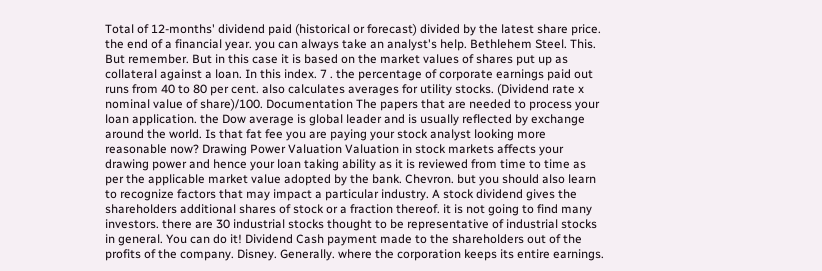Total of 12-months' dividend paid (historical or forecast) divided by the latest share price. the end of a financial year. you can always take an analyst's help. Bethlehem Steel. This. But remember. But in this case it is based on the market values of shares put up as collateral against a loan. In this index. 7 . the percentage of corporate earnings paid out runs from 40 to 80 per cent. also calculates averages for utility stocks. (Dividend rate x nominal value of share)/100. Documentation The papers that are needed to process your loan application. the Dow average is global leader and is usually reflected by exchange around the world. Is that fat fee you are paying your stock analyst looking more reasonable now? Drawing Power Valuation Valuation in stock markets affects your drawing power and hence your loan taking ability as it is reviewed from time to time as per the applicable market value adopted by the bank. Chevron. but you should also learn to recognize factors that may impact a particular industry. A stock dividend gives the shareholders additional shares of stock or a fraction thereof. it is not going to find many investors. there are 30 industrial stocks thought to be representative of industrial stocks in general. You can do it! Dividend Cash payment made to the shareholders out of the profits of the company. Disney. Generally. where the corporation keeps its entire earnings.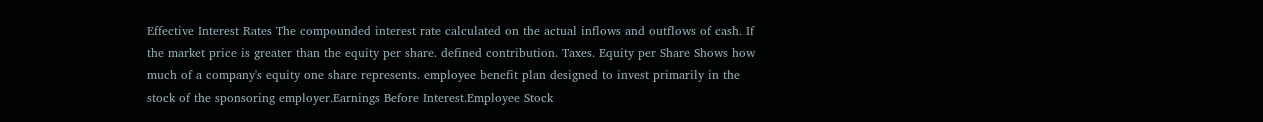Effective Interest Rates The compounded interest rate calculated on the actual inflows and outflows of cash. If the market price is greater than the equity per share. defined contribution. Taxes. Equity per Share Shows how much of a company's equity one share represents. employee benefit plan designed to invest primarily in the stock of the sponsoring employer.Earnings Before Interest.Employee Stock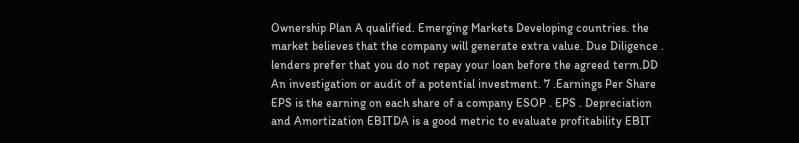Ownership Plan A qualified. Emerging Markets Developing countries. the market believes that the company will generate extra value. Due Diligence . lenders prefer that you do not repay your loan before the agreed term.DD An investigation or audit of a potential investment. 7 .Earnings Per Share EPS is the earning on each share of a company ESOP . EPS . Depreciation and Amortization EBITDA is a good metric to evaluate profitability EBIT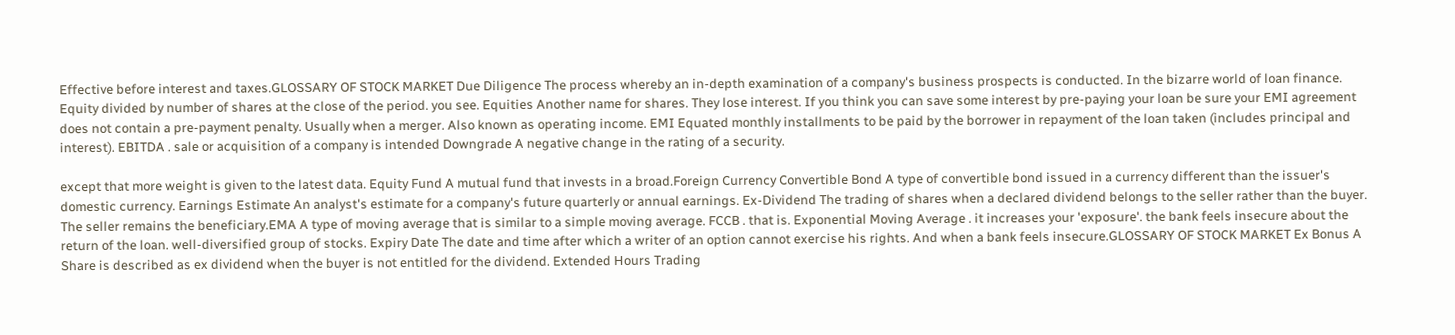Effective before interest and taxes.GLOSSARY OF STOCK MARKET Due Diligence The process whereby an in-depth examination of a company's business prospects is conducted. In the bizarre world of loan finance. Equity divided by number of shares at the close of the period. you see. Equities Another name for shares. They lose interest. If you think you can save some interest by pre-paying your loan be sure your EMI agreement does not contain a pre-payment penalty. Usually when a merger. Also known as operating income. EMI Equated monthly installments to be paid by the borrower in repayment of the loan taken (includes principal and interest). EBITDA . sale or acquisition of a company is intended Downgrade A negative change in the rating of a security.

except that more weight is given to the latest data. Equity Fund A mutual fund that invests in a broad.Foreign Currency Convertible Bond A type of convertible bond issued in a currency different than the issuer's domestic currency. Earnings Estimate An analyst's estimate for a company's future quarterly or annual earnings. Ex-Dividend The trading of shares when a declared dividend belongs to the seller rather than the buyer. The seller remains the beneficiary.EMA A type of moving average that is similar to a simple moving average. FCCB . that is. Exponential Moving Average . it increases your 'exposure'. the bank feels insecure about the return of the loan. well-diversified group of stocks. Expiry Date The date and time after which a writer of an option cannot exercise his rights. And when a bank feels insecure.GLOSSARY OF STOCK MARKET Ex Bonus A Share is described as ex dividend when the buyer is not entitled for the dividend. Extended Hours Trading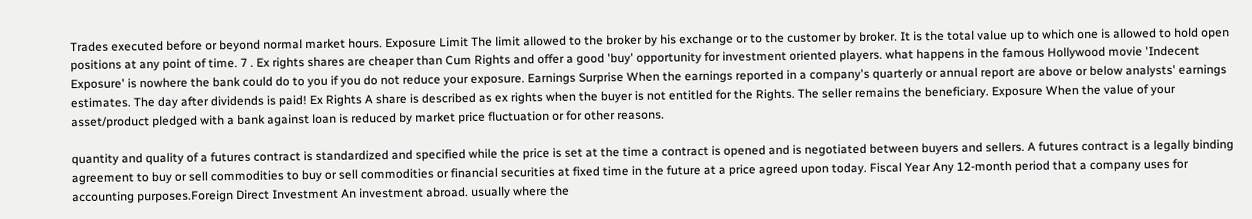Trades executed before or beyond normal market hours. Exposure Limit The limit allowed to the broker by his exchange or to the customer by broker. It is the total value up to which one is allowed to hold open positions at any point of time. 7 . Ex rights shares are cheaper than Cum Rights and offer a good 'buy' opportunity for investment oriented players. what happens in the famous Hollywood movie 'Indecent Exposure' is nowhere the bank could do to you if you do not reduce your exposure. Earnings Surprise When the earnings reported in a company's quarterly or annual report are above or below analysts' earnings estimates. The day after dividends is paid! Ex Rights A share is described as ex rights when the buyer is not entitled for the Rights. The seller remains the beneficiary. Exposure When the value of your asset/product pledged with a bank against loan is reduced by market price fluctuation or for other reasons.

quantity and quality of a futures contract is standardized and specified while the price is set at the time a contract is opened and is negotiated between buyers and sellers. A futures contract is a legally binding agreement to buy or sell commodities to buy or sell commodities or financial securities at fixed time in the future at a price agreed upon today. Fiscal Year Any 12-month period that a company uses for accounting purposes.Foreign Direct Investment An investment abroad. usually where the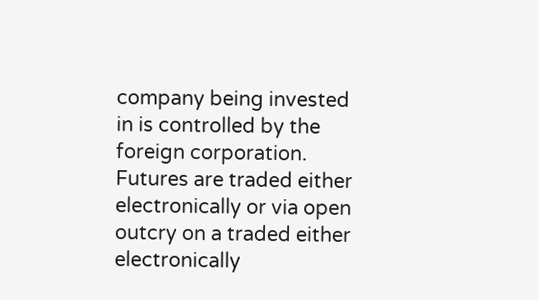company being invested in is controlled by the foreign corporation. Futures are traded either electronically or via open outcry on a traded either electronically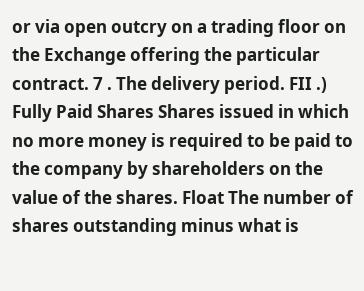or via open outcry on a trading floor on the Exchange offering the particular contract. 7 . The delivery period. FII .) Fully Paid Shares Shares issued in which no more money is required to be paid to the company by shareholders on the value of the shares. Float The number of shares outstanding minus what is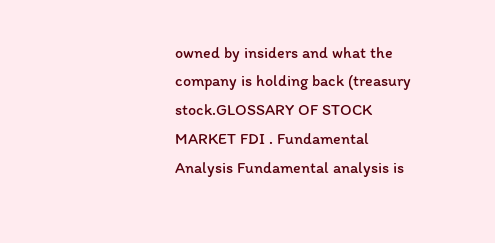owned by insiders and what the company is holding back (treasury stock.GLOSSARY OF STOCK MARKET FDI . Fundamental Analysis Fundamental analysis is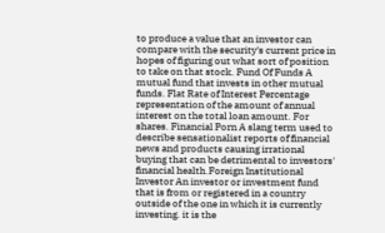to produce a value that an investor can compare with the security's current price in hopes of figuring out what sort of position to take on that stock. Fund Of Funds A mutual fund that invests in other mutual funds. Flat Rate of Interest Percentage representation of the amount of annual interest on the total loan amount. For shares. Financial Porn A slang term used to describe sensationalist reports of financial news and products causing irrational buying that can be detrimental to investors' financial health.Foreign Institutional Investor An investor or investment fund that is from or registered in a country outside of the one in which it is currently investing. it is the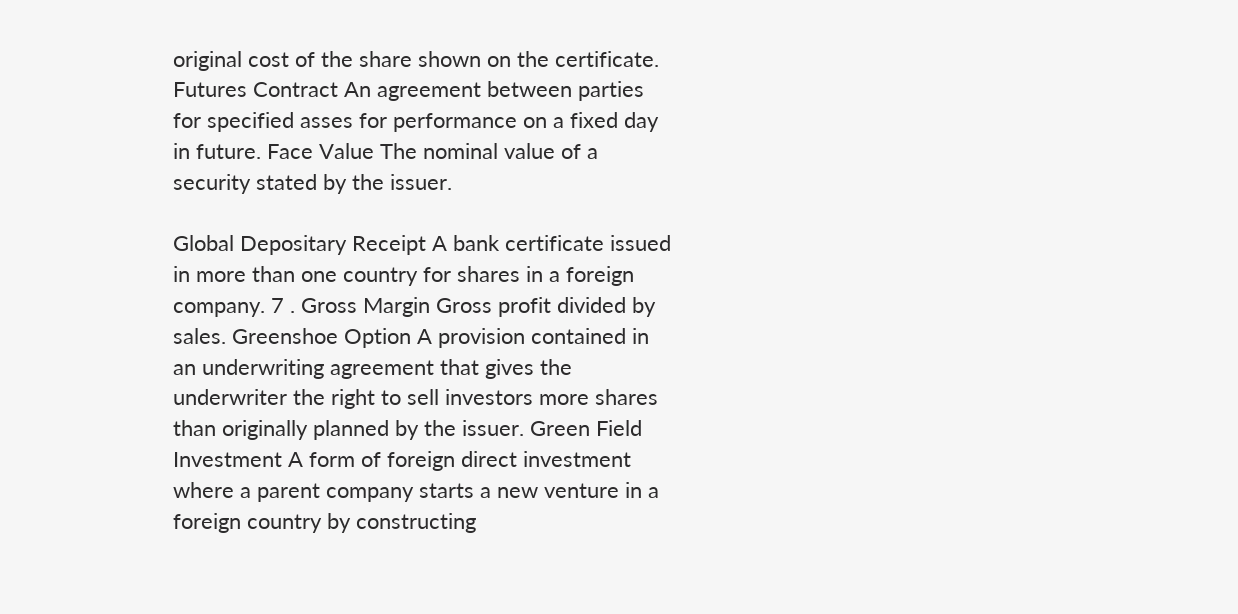original cost of the share shown on the certificate. Futures Contract An agreement between parties for specified asses for performance on a fixed day in future. Face Value The nominal value of a security stated by the issuer.

Global Depositary Receipt A bank certificate issued in more than one country for shares in a foreign company. 7 . Gross Margin Gross profit divided by sales. Greenshoe Option A provision contained in an underwriting agreement that gives the underwriter the right to sell investors more shares than originally planned by the issuer. Green Field Investment A form of foreign direct investment where a parent company starts a new venture in a foreign country by constructing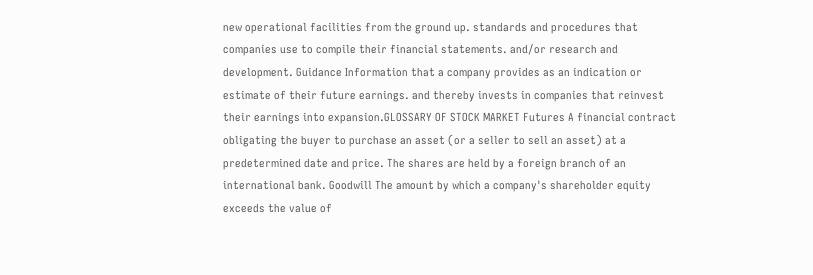new operational facilities from the ground up. standards and procedures that companies use to compile their financial statements. and/or research and development. Guidance Information that a company provides as an indication or estimate of their future earnings. and thereby invests in companies that reinvest their earnings into expansion.GLOSSARY OF STOCK MARKET Futures A financial contract obligating the buyer to purchase an asset (or a seller to sell an asset) at a predetermined date and price. The shares are held by a foreign branch of an international bank. Goodwill The amount by which a company's shareholder equity exceeds the value of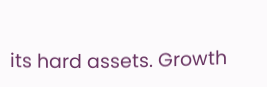its hard assets. Growth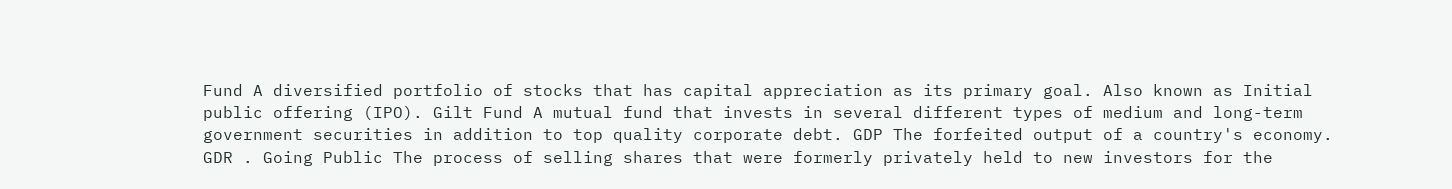Fund A diversified portfolio of stocks that has capital appreciation as its primary goal. Also known as Initial public offering (IPO). Gilt Fund A mutual fund that invests in several different types of medium and long-term government securities in addition to top quality corporate debt. GDP The forfeited output of a country's economy. GDR . Going Public The process of selling shares that were formerly privately held to new investors for the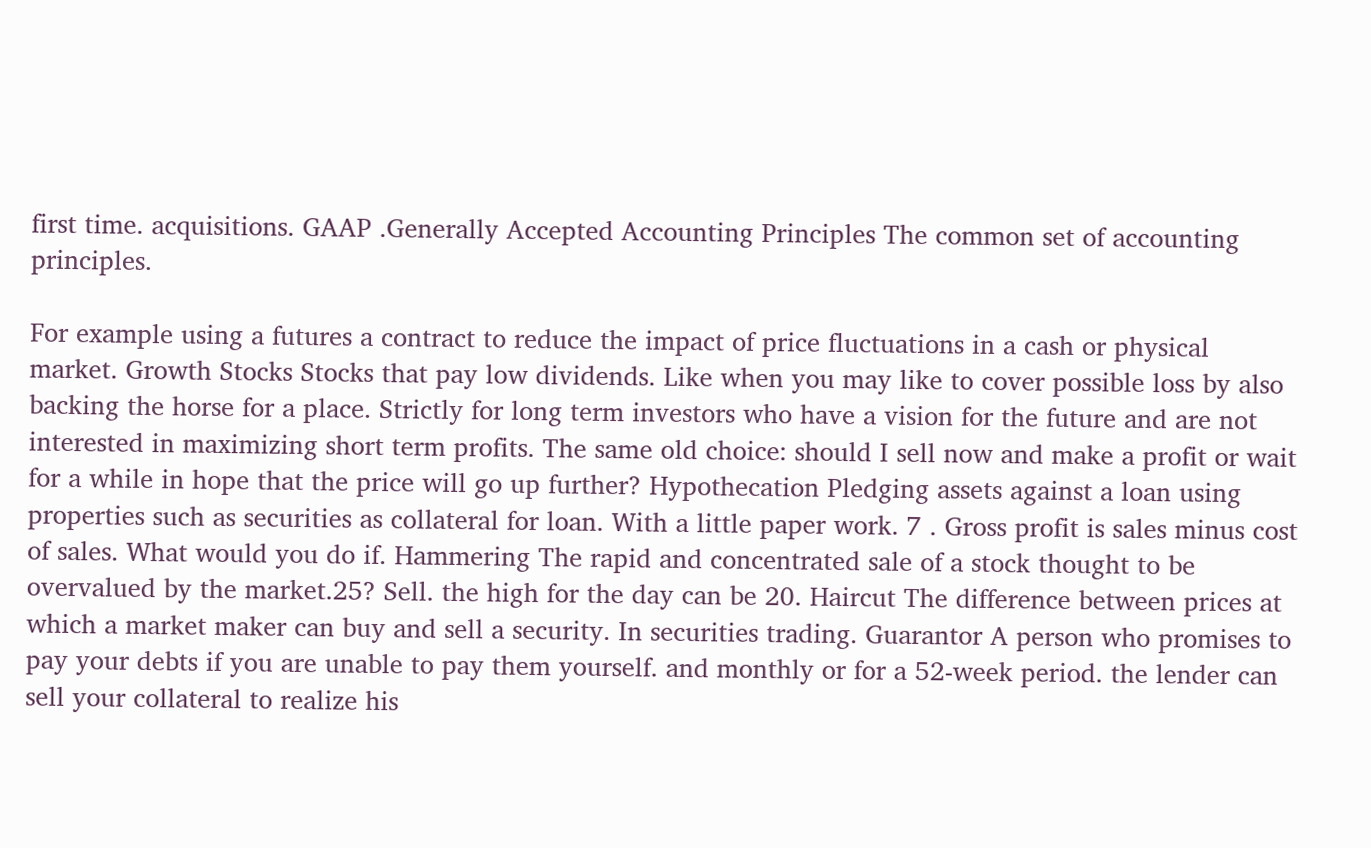first time. acquisitions. GAAP .Generally Accepted Accounting Principles The common set of accounting principles.

For example using a futures a contract to reduce the impact of price fluctuations in a cash or physical market. Growth Stocks Stocks that pay low dividends. Like when you may like to cover possible loss by also backing the horse for a place. Strictly for long term investors who have a vision for the future and are not interested in maximizing short term profits. The same old choice: should I sell now and make a profit or wait for a while in hope that the price will go up further? Hypothecation Pledging assets against a loan using properties such as securities as collateral for loan. With a little paper work. 7 . Gross profit is sales minus cost of sales. What would you do if. Hammering The rapid and concentrated sale of a stock thought to be overvalued by the market.25? Sell. the high for the day can be 20. Haircut The difference between prices at which a market maker can buy and sell a security. In securities trading. Guarantor A person who promises to pay your debts if you are unable to pay them yourself. and monthly or for a 52-week period. the lender can sell your collateral to realize his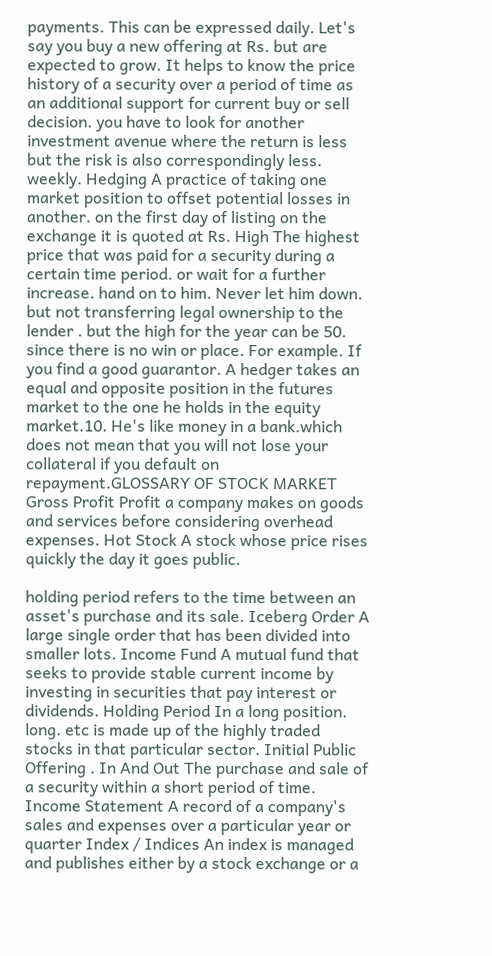payments. This can be expressed daily. Let's say you buy a new offering at Rs. but are expected to grow. It helps to know the price history of a security over a period of time as an additional support for current buy or sell decision. you have to look for another investment avenue where the return is less but the risk is also correspondingly less. weekly. Hedging A practice of taking one market position to offset potential losses in another. on the first day of listing on the exchange it is quoted at Rs. High The highest price that was paid for a security during a certain time period. or wait for a further increase. hand on to him. Never let him down. but not transferring legal ownership to the lender . but the high for the year can be 50. since there is no win or place. For example. If you find a good guarantor. A hedger takes an equal and opposite position in the futures market to the one he holds in the equity market.10. He's like money in a bank.which does not mean that you will not lose your collateral if you default on repayment.GLOSSARY OF STOCK MARKET Gross Profit Profit a company makes on goods and services before considering overhead expenses. Hot Stock A stock whose price rises quickly the day it goes public.

holding period refers to the time between an asset's purchase and its sale. Iceberg Order A large single order that has been divided into smaller lots. Income Fund A mutual fund that seeks to provide stable current income by investing in securities that pay interest or dividends. Holding Period In a long position. long. etc is made up of the highly traded stocks in that particular sector. Initial Public Offering . In And Out The purchase and sale of a security within a short period of time. Income Statement A record of a company's sales and expenses over a particular year or quarter Index / Indices An index is managed and publishes either by a stock exchange or a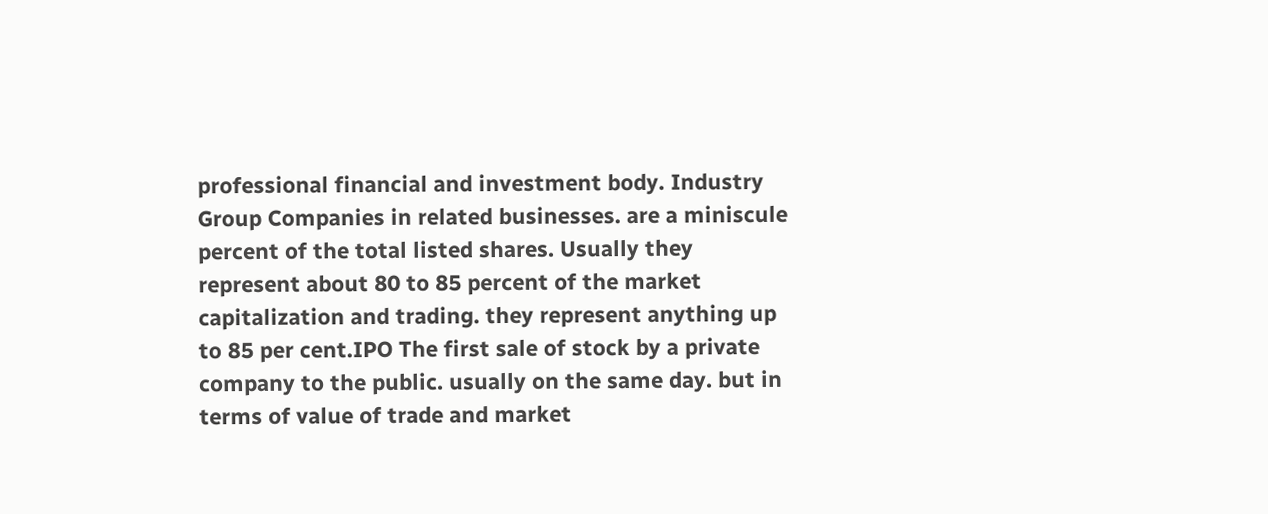professional financial and investment body. Industry Group Companies in related businesses. are a miniscule percent of the total listed shares. Usually they represent about 80 to 85 percent of the market capitalization and trading. they represent anything up to 85 per cent.IPO The first sale of stock by a private company to the public. usually on the same day. but in terms of value of trade and market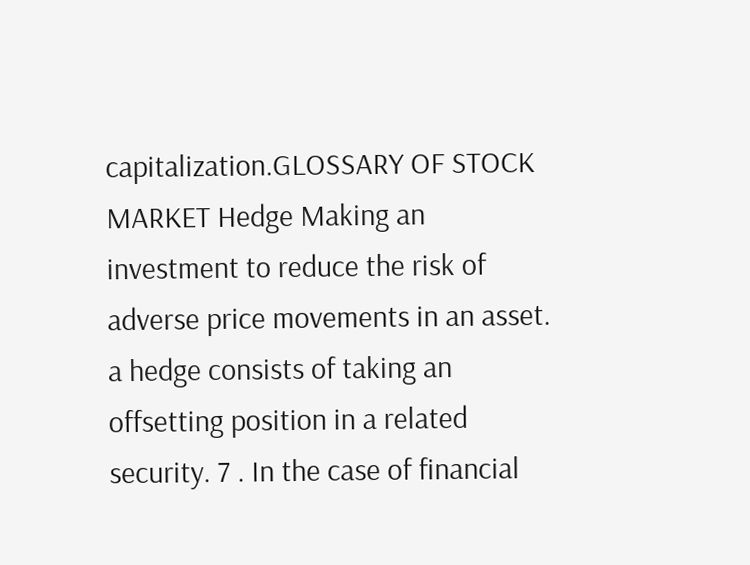capitalization.GLOSSARY OF STOCK MARKET Hedge Making an investment to reduce the risk of adverse price movements in an asset. a hedge consists of taking an offsetting position in a related security. 7 . In the case of financial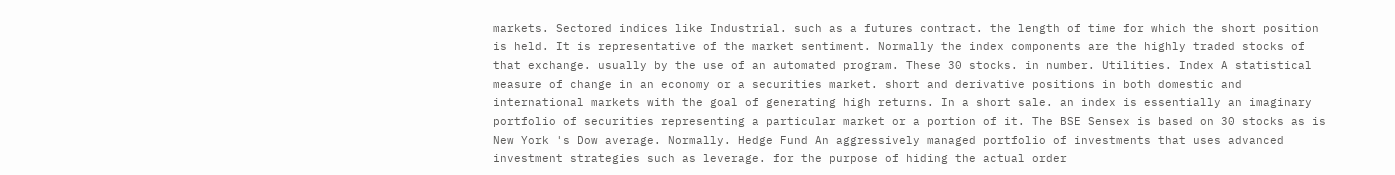markets. Sectored indices like Industrial. such as a futures contract. the length of time for which the short position is held. It is representative of the market sentiment. Normally the index components are the highly traded stocks of that exchange. usually by the use of an automated program. These 30 stocks. in number. Utilities. Index A statistical measure of change in an economy or a securities market. short and derivative positions in both domestic and international markets with the goal of generating high returns. In a short sale. an index is essentially an imaginary portfolio of securities representing a particular market or a portion of it. The BSE Sensex is based on 30 stocks as is New York 's Dow average. Normally. Hedge Fund An aggressively managed portfolio of investments that uses advanced investment strategies such as leverage. for the purpose of hiding the actual order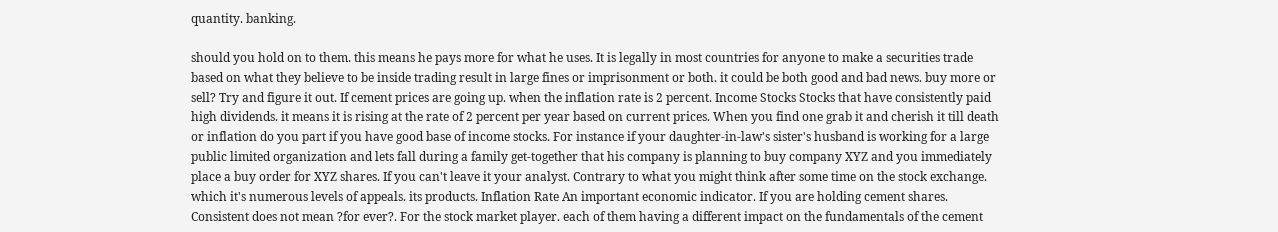quantity. banking.

should you hold on to them. this means he pays more for what he uses. It is legally in most countries for anyone to make a securities trade based on what they believe to be inside trading result in large fines or imprisonment or both. it could be both good and bad news. buy more or sell? Try and figure it out. If cement prices are going up. when the inflation rate is 2 percent. Income Stocks Stocks that have consistently paid high dividends. it means it is rising at the rate of 2 percent per year based on current prices. When you find one grab it and cherish it till death or inflation do you part if you have good base of income stocks. For instance if your daughter-in-law's sister's husband is working for a large public limited organization and lets fall during a family get-together that his company is planning to buy company XYZ and you immediately place a buy order for XYZ shares. If you can't leave it your analyst. Contrary to what you might think after some time on the stock exchange. which it's numerous levels of appeals. its products. Inflation Rate An important economic indicator. If you are holding cement shares. Consistent does not mean ?for ever?. For the stock market player. each of them having a different impact on the fundamentals of the cement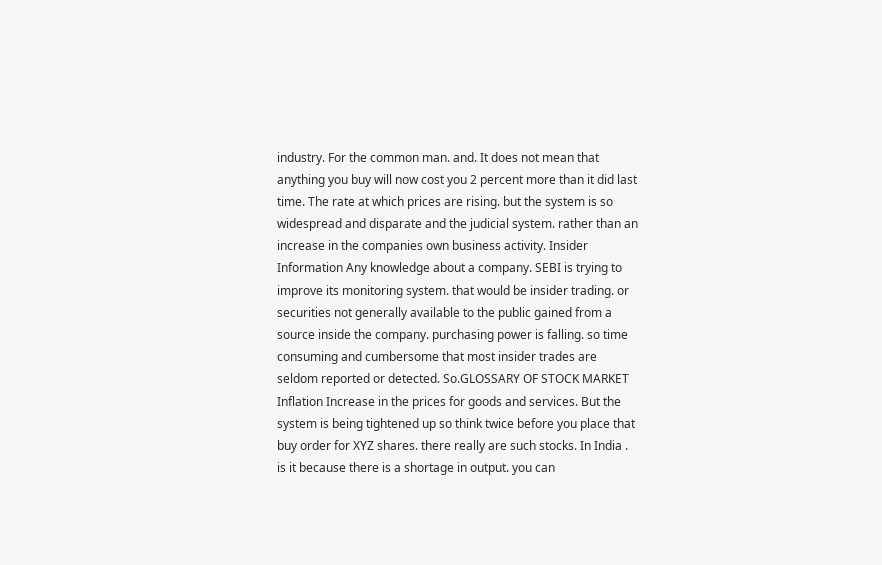industry. For the common man. and. It does not mean that anything you buy will now cost you 2 percent more than it did last time. The rate at which prices are rising. but the system is so widespread and disparate and the judicial system. rather than an increase in the companies own business activity. Insider Information Any knowledge about a company. SEBI is trying to improve its monitoring system. that would be insider trading. or securities not generally available to the public gained from a source inside the company. purchasing power is falling. so time consuming and cumbersome that most insider trades are seldom reported or detected. So.GLOSSARY OF STOCK MARKET Inflation Increase in the prices for goods and services. But the system is being tightened up so think twice before you place that buy order for XYZ shares. there really are such stocks. In India . is it because there is a shortage in output. you can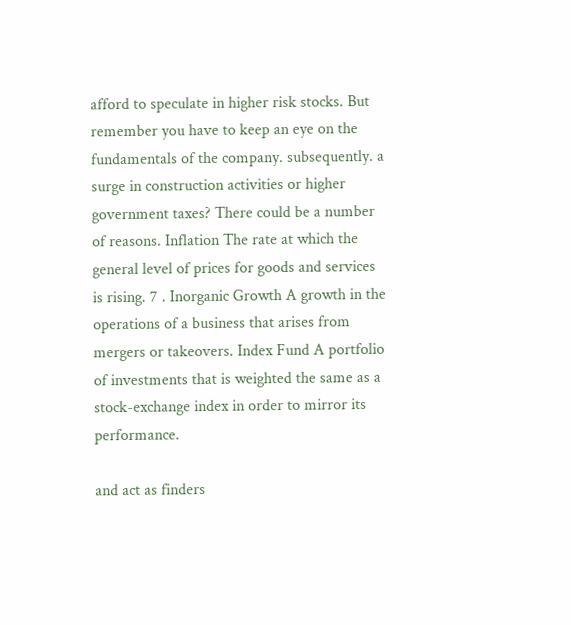afford to speculate in higher risk stocks. But remember you have to keep an eye on the fundamentals of the company. subsequently. a surge in construction activities or higher government taxes? There could be a number of reasons. Inflation The rate at which the general level of prices for goods and services is rising. 7 . Inorganic Growth A growth in the operations of a business that arises from mergers or takeovers. Index Fund A portfolio of investments that is weighted the same as a stock-exchange index in order to mirror its performance.

and act as finders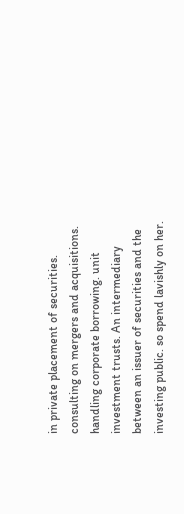in private placement of securities. consulting on mergers and acquisitions. handling corporate borrowing. unit investment trusts. An intermediary between an issuer of securities and the investing public. so spend lavishly on her.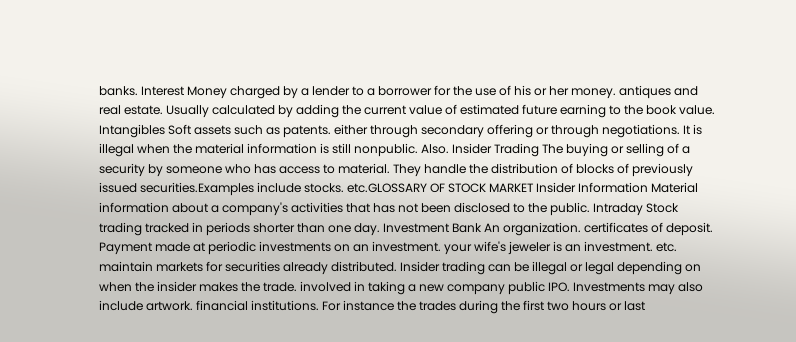banks. Interest Money charged by a lender to a borrower for the use of his or her money. antiques and real estate. Usually calculated by adding the current value of estimated future earning to the book value. Intangibles Soft assets such as patents. either through secondary offering or through negotiations. It is illegal when the material information is still nonpublic. Also. Insider Trading The buying or selling of a security by someone who has access to material. They handle the distribution of blocks of previously issued securities.Examples include stocks. etc.GLOSSARY OF STOCK MARKET Insider Information Material information about a company's activities that has not been disclosed to the public. Intraday Stock trading tracked in periods shorter than one day. Investment Bank An organization. certificates of deposit. Payment made at periodic investments on an investment. your wife's jeweler is an investment. etc. maintain markets for securities already distributed. Insider trading can be illegal or legal depending on when the insider makes the trade. involved in taking a new company public IPO. Investments may also include artwork. financial institutions. For instance the trades during the first two hours or last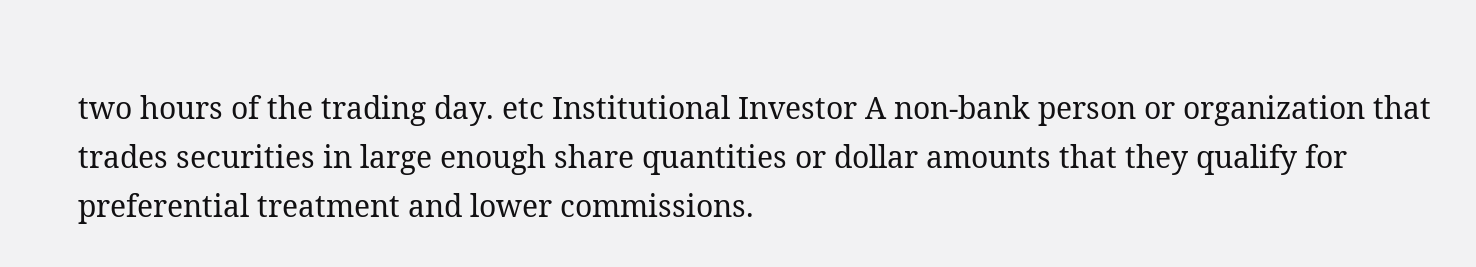two hours of the trading day. etc Institutional Investor A non-bank person or organization that trades securities in large enough share quantities or dollar amounts that they qualify for preferential treatment and lower commissions.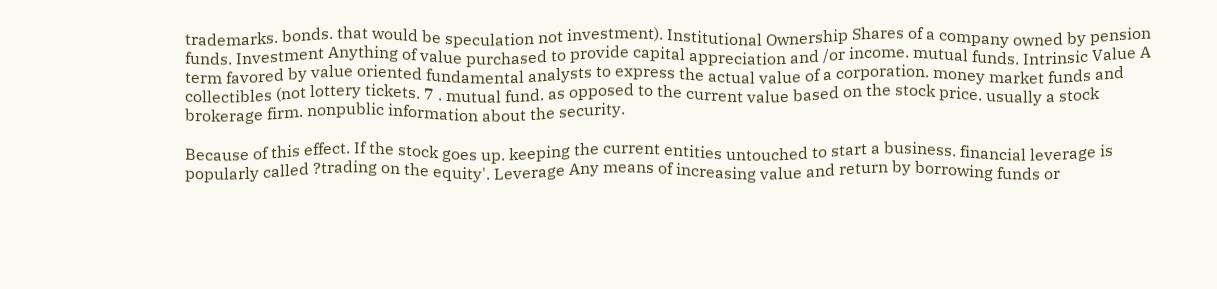trademarks. bonds. that would be speculation not investment). Institutional Ownership Shares of a company owned by pension funds. Investment Anything of value purchased to provide capital appreciation and /or income. mutual funds. Intrinsic Value A term favored by value oriented fundamental analysts to express the actual value of a corporation. money market funds and collectibles (not lottery tickets. 7 . mutual fund. as opposed to the current value based on the stock price. usually a stock brokerage firm. nonpublic information about the security.

Because of this effect. If the stock goes up. keeping the current entities untouched to start a business. financial leverage is popularly called ?trading on the equity'. Leverage Any means of increasing value and return by borrowing funds or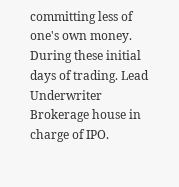committing less of one's own money. During these initial days of trading. Lead Underwriter Brokerage house in charge of IPO.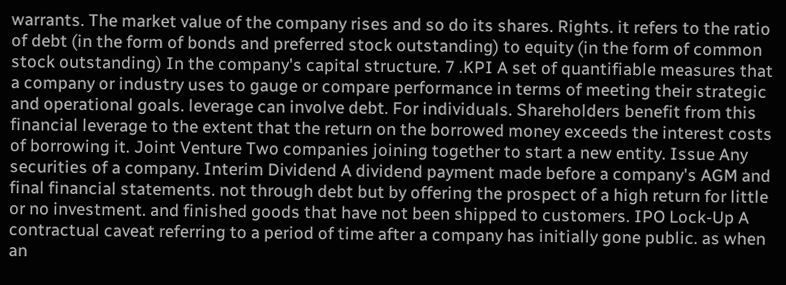warrants. The market value of the company rises and so do its shares. Rights. it refers to the ratio of debt (in the form of bonds and preferred stock outstanding) to equity (in the form of common stock outstanding) In the company's capital structure. 7 .KPI A set of quantifiable measures that a company or industry uses to gauge or compare performance in terms of meeting their strategic and operational goals. leverage can involve debt. For individuals. Shareholders benefit from this financial leverage to the extent that the return on the borrowed money exceeds the interest costs of borrowing it. Joint Venture Two companies joining together to start a new entity. Issue Any securities of a company. Interim Dividend A dividend payment made before a company's AGM and final financial statements. not through debt but by offering the prospect of a high return for little or no investment. and finished goods that have not been shipped to customers. IPO Lock-Up A contractual caveat referring to a period of time after a company has initially gone public. as when an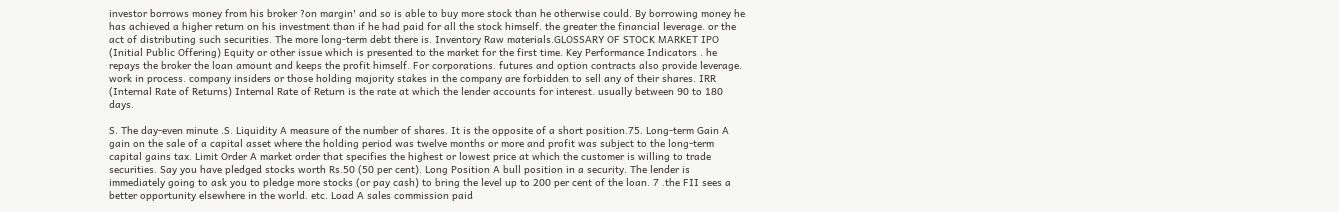investor borrows money from his broker ?on margin' and so is able to buy more stock than he otherwise could. By borrowing money he has achieved a higher return on his investment than if he had paid for all the stock himself. the greater the financial leverage. or the act of distributing such securities. The more long-term debt there is. Inventory Raw materials.GLOSSARY OF STOCK MARKET IPO (Initial Public Offering) Equity or other issue which is presented to the market for the first time. Key Performance Indicators . he repays the broker the loan amount and keeps the profit himself. For corporations. futures and option contracts also provide leverage. work in process. company insiders or those holding majority stakes in the company are forbidden to sell any of their shares. IRR (Internal Rate of Returns) Internal Rate of Return is the rate at which the lender accounts for interest. usually between 90 to 180 days.

S. The day-even minute .S. Liquidity A measure of the number of shares. It is the opposite of a short position.75. Long-term Gain A gain on the sale of a capital asset where the holding period was twelve months or more and profit was subject to the long-term capital gains tax. Limit Order A market order that specifies the highest or lowest price at which the customer is willing to trade securities. Say you have pledged stocks worth Rs.50 (50 per cent). Long Position A bull position in a security. The lender is immediately going to ask you to pledge more stocks (or pay cash) to bring the level up to 200 per cent of the loan. 7 .the FII sees a better opportunity elsewhere in the world. etc. Load A sales commission paid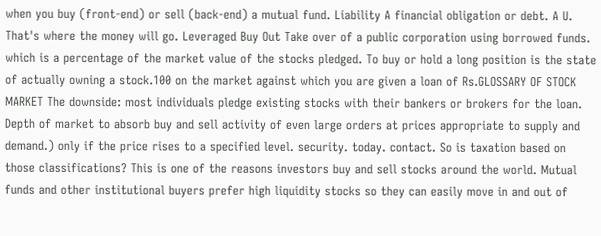when you buy (front-end) or sell (back-end) a mutual fund. Liability A financial obligation or debt. A U. That's where the money will go. Leveraged Buy Out Take over of a public corporation using borrowed funds. which is a percentage of the market value of the stocks pledged. To buy or hold a long position is the state of actually owning a stock.100 on the market against which you are given a loan of Rs.GLOSSARY OF STOCK MARKET The downside: most individuals pledge existing stocks with their bankers or brokers for the loan. Depth of market to absorb buy and sell activity of even large orders at prices appropriate to supply and demand.) only if the price rises to a specified level. security. today. contact. So is taxation based on those classifications? This is one of the reasons investors buy and sell stocks around the world. Mutual funds and other institutional buyers prefer high liquidity stocks so they can easily move in and out of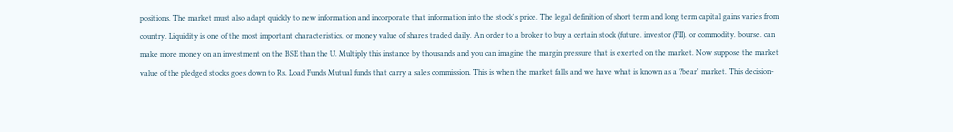positions. The market must also adapt quickly to new information and incorporate that information into the stock's price. The legal definition of short term and long term capital gains varies from country. Liquidity is one of the most important characteristics. or money value of shares traded daily. An order to a broker to buy a certain stock (future. investor (FII). or commodity. bourse. can make more money on an investment on the BSE than the U. Multiply this instance by thousands and you can imagine the margin pressure that is exerted on the market. Now suppose the market value of the pledged stocks goes down to Rs. Load Funds Mutual funds that carry a sales commission. This is when the market falls and we have what is known as a ?bear' market. This decision-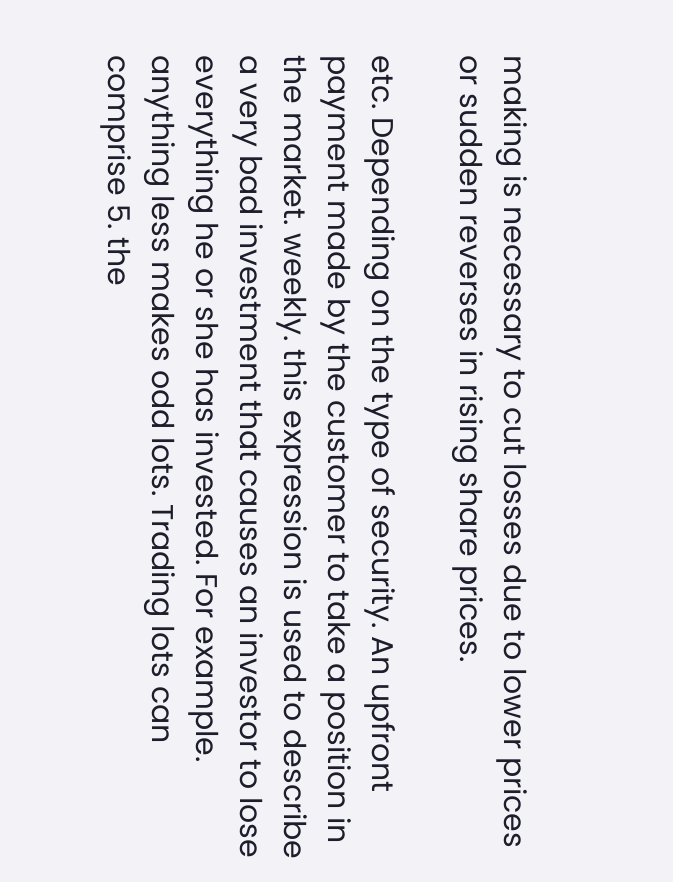making is necessary to cut losses due to lower prices or sudden reverses in rising share prices.

etc. Depending on the type of security. An upfront payment made by the customer to take a position in the market. weekly. this expression is used to describe a very bad investment that causes an investor to lose everything he or she has invested. For example. anything less makes odd lots. Trading lots can comprise 5. the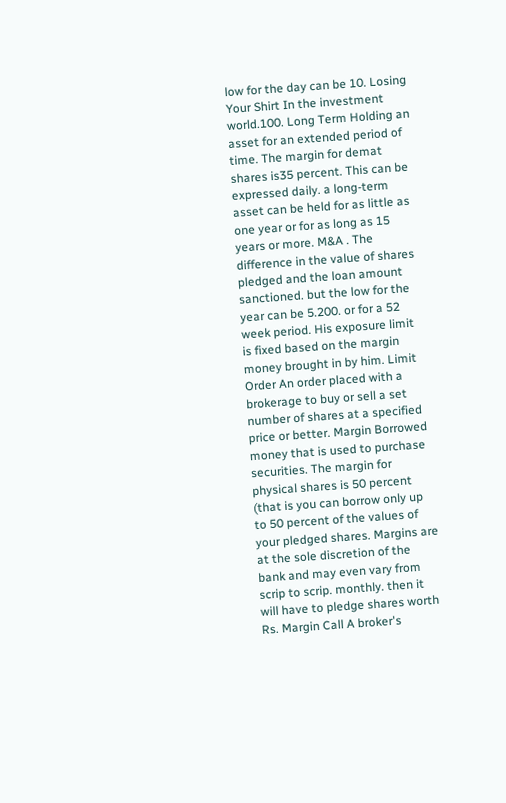low for the day can be 10. Losing Your Shirt In the investment world.100. Long Term Holding an asset for an extended period of time. The margin for demat shares is35 percent. This can be expressed daily. a long-term asset can be held for as little as one year or for as long as 15 years or more. M&A . The difference in the value of shares pledged and the loan amount sanctioned. but the low for the year can be 5.200. or for a 52 week period. His exposure limit is fixed based on the margin money brought in by him. Limit Order An order placed with a brokerage to buy or sell a set number of shares at a specified price or better. Margin Borrowed money that is used to purchase securities. The margin for physical shares is 50 percent (that is you can borrow only up to 50 percent of the values of your pledged shares. Margins are at the sole discretion of the bank and may even vary from scrip to scrip. monthly. then it will have to pledge shares worth Rs. Margin Call A broker's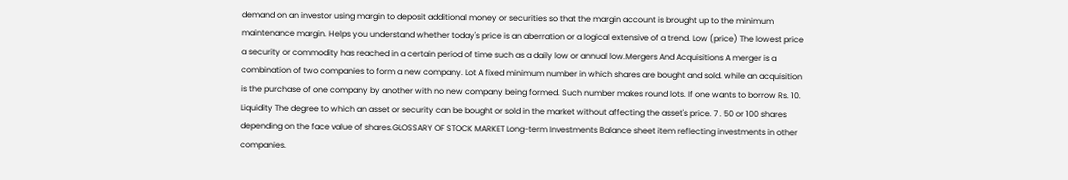demand on an investor using margin to deposit additional money or securities so that the margin account is brought up to the minimum maintenance margin. Helps you understand whether today's price is an aberration or a logical extensive of a trend. Low (price) The lowest price a security or commodity has reached in a certain period of time such as a daily low or annual low.Mergers And Acquisitions A merger is a combination of two companies to form a new company. Lot A fixed minimum number in which shares are bought and sold. while an acquisition is the purchase of one company by another with no new company being formed. Such number makes round lots. If one wants to borrow Rs. 10. Liquidity The degree to which an asset or security can be bought or sold in the market without affecting the asset's price. 7 . 50 or 100 shares depending on the face value of shares.GLOSSARY OF STOCK MARKET Long-term Investments Balance sheet item reflecting investments in other companies.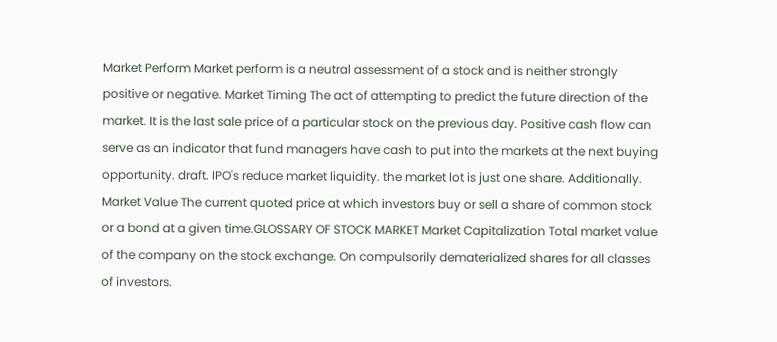Market Perform Market perform is a neutral assessment of a stock and is neither strongly positive or negative. Market Timing The act of attempting to predict the future direction of the market. It is the last sale price of a particular stock on the previous day. Positive cash flow can serve as an indicator that fund managers have cash to put into the markets at the next buying opportunity. draft. IPO's reduce market liquidity. the market lot is just one share. Additionally. Market Value The current quoted price at which investors buy or sell a share of common stock or a bond at a given time.GLOSSARY OF STOCK MARKET Market Capitalization Total market value of the company on the stock exchange. On compulsorily dematerialized shares for all classes of investors.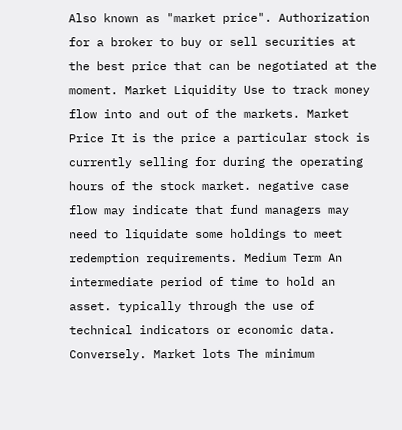Also known as "market price". Authorization for a broker to buy or sell securities at the best price that can be negotiated at the moment. Market Liquidity Use to track money flow into and out of the markets. Market Price It is the price a particular stock is currently selling for during the operating hours of the stock market. negative case flow may indicate that fund managers may need to liquidate some holdings to meet redemption requirements. Medium Term An intermediate period of time to hold an asset. typically through the use of technical indicators or economic data. Conversely. Market lots The minimum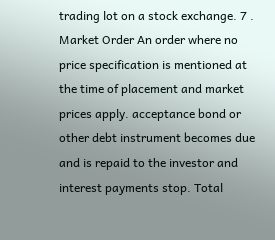trading lot on a stock exchange. 7 . Market Order An order where no price specification is mentioned at the time of placement and market prices apply. acceptance bond or other debt instrument becomes due and is repaid to the investor and interest payments stop. Total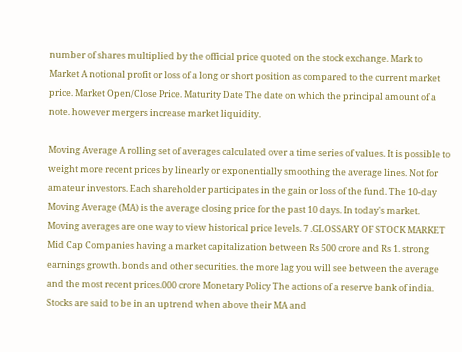number of shares multiplied by the official price quoted on the stock exchange. Mark to Market A notional profit or loss of a long or short position as compared to the current market price. Market Open/Close Price. Maturity Date The date on which the principal amount of a note. however mergers increase market liquidity.

Moving Average A rolling set of averages calculated over a time series of values. It is possible to weight more recent prices by linearly or exponentially smoothing the average lines. Not for amateur investors. Each shareholder participates in the gain or loss of the fund. The 10-day Moving Average (MA) is the average closing price for the past 10 days. In today's market. Moving averages are one way to view historical price levels. 7 .GLOSSARY OF STOCK MARKET Mid Cap Companies having a market capitalization between Rs 500 crore and Rs 1. strong earnings growth. bonds and other securities. the more lag you will see between the average and the most recent prices.000 crore Monetary Policy The actions of a reserve bank of india. Stocks are said to be in an uptrend when above their MA and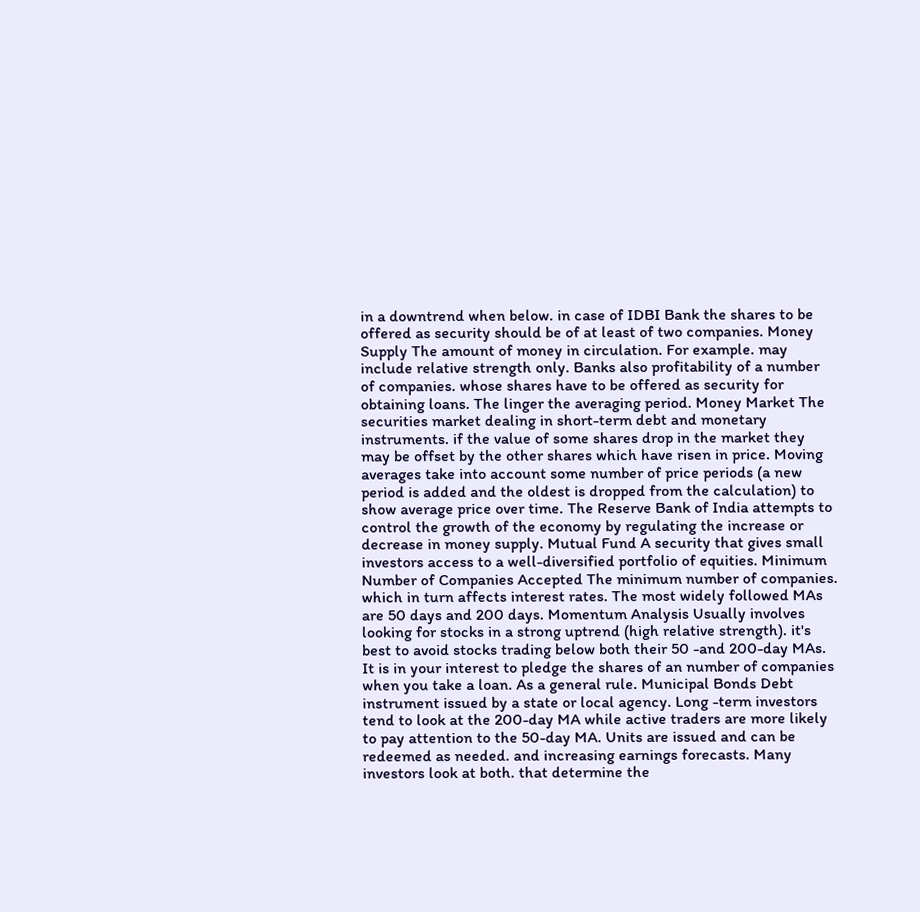in a downtrend when below. in case of IDBI Bank the shares to be offered as security should be of at least of two companies. Money Supply The amount of money in circulation. For example. may include relative strength only. Banks also profitability of a number of companies. whose shares have to be offered as security for obtaining loans. The linger the averaging period. Money Market The securities market dealing in short-term debt and monetary instruments. if the value of some shares drop in the market they may be offset by the other shares which have risen in price. Moving averages take into account some number of price periods (a new period is added and the oldest is dropped from the calculation) to show average price over time. The Reserve Bank of India attempts to control the growth of the economy by regulating the increase or decrease in money supply. Mutual Fund A security that gives small investors access to a well-diversified portfolio of equities. Minimum Number of Companies Accepted The minimum number of companies. which in turn affects interest rates. The most widely followed MAs are 50 days and 200 days. Momentum Analysis Usually involves looking for stocks in a strong uptrend (high relative strength). it's best to avoid stocks trading below both their 50 -and 200-day MAs. It is in your interest to pledge the shares of an number of companies when you take a loan. As a general rule. Municipal Bonds Debt instrument issued by a state or local agency. Long -term investors tend to look at the 200-day MA while active traders are more likely to pay attention to the 50-day MA. Units are issued and can be redeemed as needed. and increasing earnings forecasts. Many investors look at both. that determine the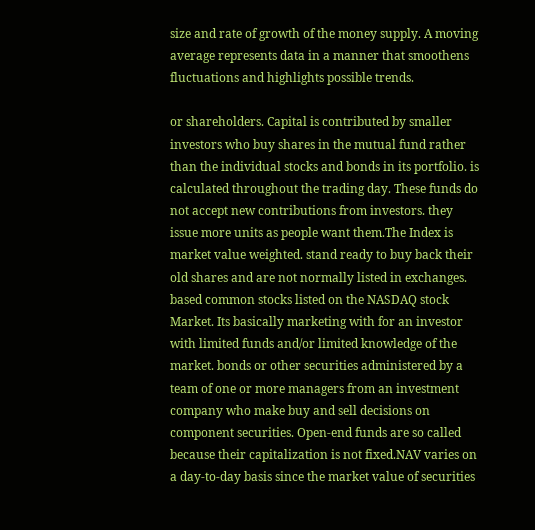size and rate of growth of the money supply. A moving average represents data in a manner that smoothens fluctuations and highlights possible trends.

or shareholders. Capital is contributed by smaller investors who buy shares in the mutual fund rather than the individual stocks and bonds in its portfolio. is calculated throughout the trading day. These funds do not accept new contributions from investors. they issue more units as people want them.The Index is market value weighted. stand ready to buy back their old shares and are not normally listed in exchanges. based common stocks listed on the NASDAQ stock Market. Its basically marketing with for an investor with limited funds and/or limited knowledge of the market. bonds or other securities administered by a team of one or more managers from an investment company who make buy and sell decisions on component securities. Open-end funds are so called because their capitalization is not fixed.NAV varies on a day-to-day basis since the market value of securities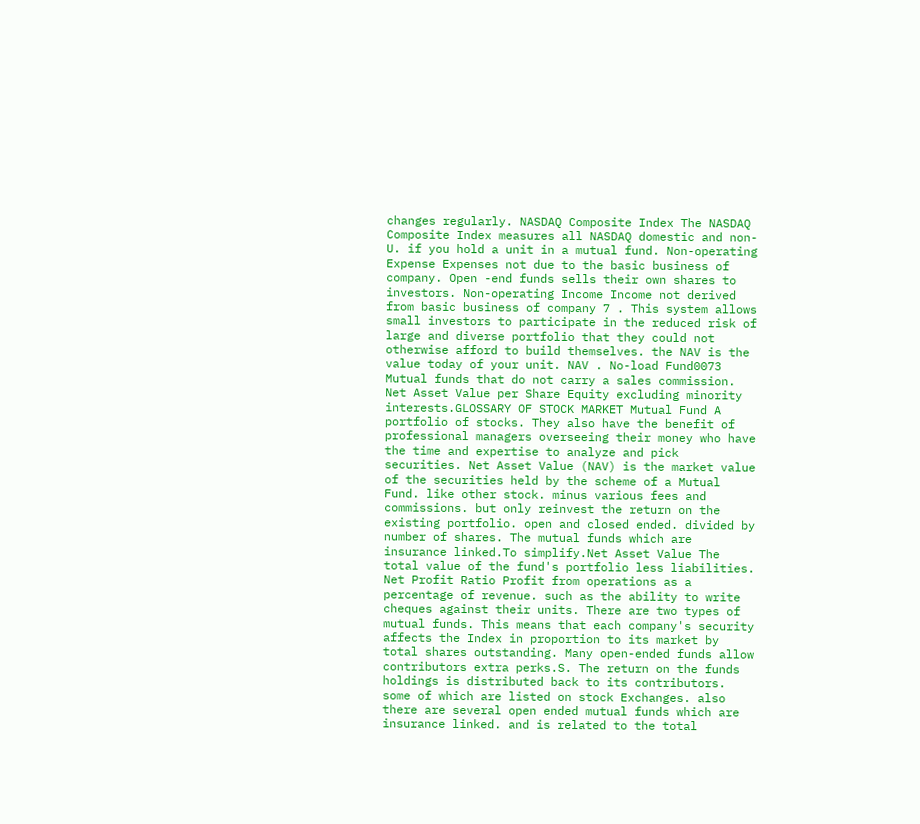changes regularly. NASDAQ Composite Index The NASDAQ Composite Index measures all NASDAQ domestic and non-U. if you hold a unit in a mutual fund. Non-operating Expense Expenses not due to the basic business of company. Open -end funds sells their own shares to investors. Non-operating Income Income not derived from basic business of company 7 . This system allows small investors to participate in the reduced risk of large and diverse portfolio that they could not otherwise afford to build themselves. the NAV is the value today of your unit. NAV . No-load Fund0073 Mutual funds that do not carry a sales commission. Net Asset Value per Share Equity excluding minority interests.GLOSSARY OF STOCK MARKET Mutual Fund A portfolio of stocks. They also have the benefit of professional managers overseeing their money who have the time and expertise to analyze and pick securities. Net Asset Value (NAV) is the market value of the securities held by the scheme of a Mutual Fund. like other stock. minus various fees and commissions. but only reinvest the return on the existing portfolio. open and closed ended. divided by number of shares. The mutual funds which are insurance linked.To simplify.Net Asset Value The total value of the fund's portfolio less liabilities. Net Profit Ratio Profit from operations as a percentage of revenue. such as the ability to write cheques against their units. There are two types of mutual funds. This means that each company's security affects the Index in proportion to its market by total shares outstanding. Many open-ended funds allow contributors extra perks.S. The return on the funds holdings is distributed back to its contributors. some of which are listed on stock Exchanges. also there are several open ended mutual funds which are insurance linked. and is related to the total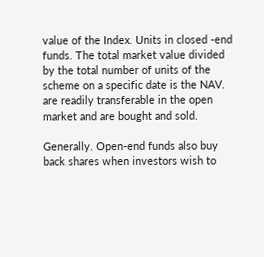value of the Index. Units in closed -end funds. The total market value divided by the total number of units of the scheme on a specific date is the NAV. are readily transferable in the open market and are bought and sold.

Generally. Open-end funds also buy back shares when investors wish to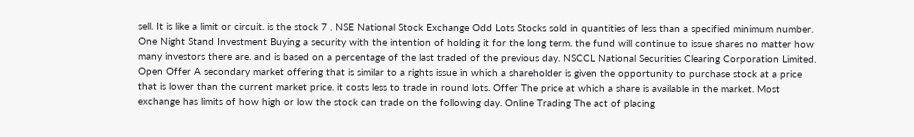sell. It is like a limit or circuit. is the stock 7 . NSE National Stock Exchange Odd Lots Stocks sold in quantities of less than a specified minimum number. One Night Stand Investment Buying a security with the intention of holding it for the long term. the fund will continue to issue shares no matter how many investors there are. and is based on a percentage of the last traded of the previous day. NSCCL National Securities Clearing Corporation Limited. Open Offer A secondary market offering that is similar to a rights issue in which a shareholder is given the opportunity to purchase stock at a price that is lower than the current market price. it costs less to trade in round lots. Offer The price at which a share is available in the market. Most exchange has limits of how high or low the stock can trade on the following day. Online Trading The act of placing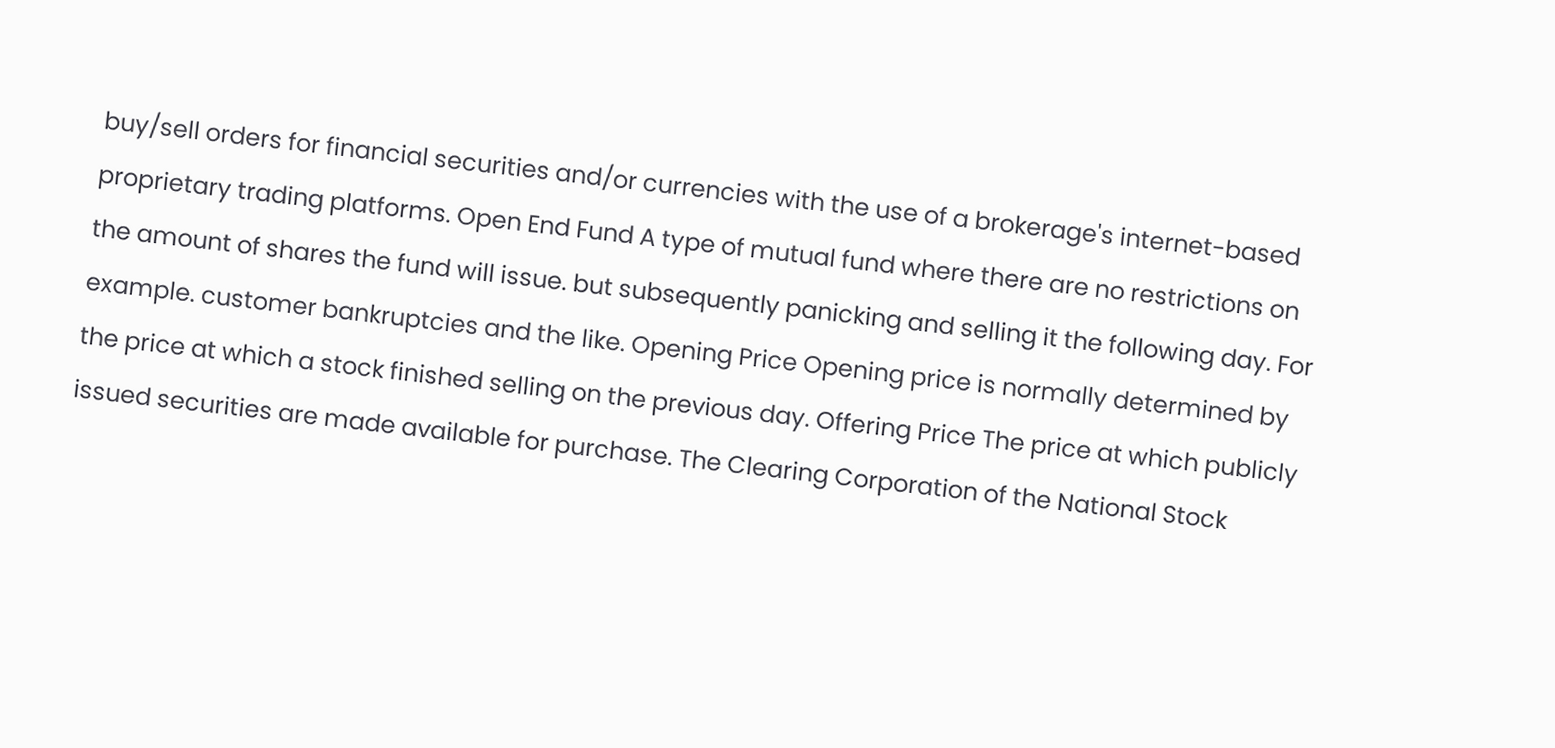buy/sell orders for financial securities and/or currencies with the use of a brokerage's internet-based proprietary trading platforms. Open End Fund A type of mutual fund where there are no restrictions on the amount of shares the fund will issue. but subsequently panicking and selling it the following day. For example. customer bankruptcies and the like. Opening Price Opening price is normally determined by the price at which a stock finished selling on the previous day. Offering Price The price at which publicly issued securities are made available for purchase. The Clearing Corporation of the National Stock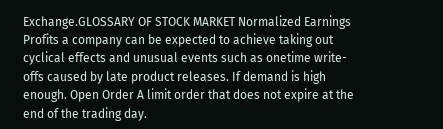Exchange.GLOSSARY OF STOCK MARKET Normalized Earnings Profits a company can be expected to achieve taking out cyclical effects and unusual events such as onetime write-offs caused by late product releases. If demand is high enough. Open Order A limit order that does not expire at the end of the trading day.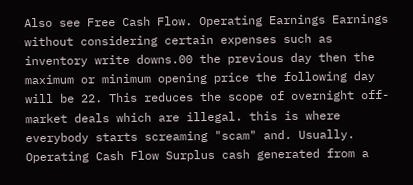Also see Free Cash Flow. Operating Earnings Earnings without considering certain expenses such as inventory write downs.00 the previous day then the maximum or minimum opening price the following day will be 22. This reduces the scope of overnight off-market deals which are illegal. this is where everybody starts screaming "scam" and. Usually. Operating Cash Flow Surplus cash generated from a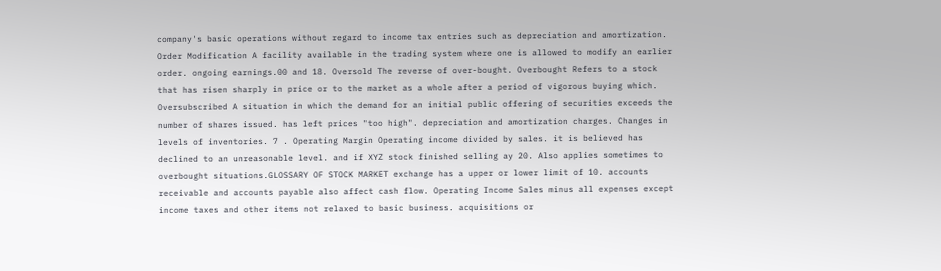company's basic operations without regard to income tax entries such as depreciation and amortization. Order Modification A facility available in the trading system where one is allowed to modify an earlier order. ongoing earnings.00 and 18. Oversold The reverse of over-bought. Overbought Refers to a stock that has risen sharply in price or to the market as a whole after a period of vigorous buying which. Oversubscribed A situation in which the demand for an initial public offering of securities exceeds the number of shares issued. has left prices "too high". depreciation and amortization charges. Changes in levels of inventories. 7 . Operating Margin Operating income divided by sales. it is believed has declined to an unreasonable level. and if XYZ stock finished selling ay 20. Also applies sometimes to overbought situations.GLOSSARY OF STOCK MARKET exchange has a upper or lower limit of 10. accounts receivable and accounts payable also affect cash flow. Operating Income Sales minus all expenses except income taxes and other items not relaxed to basic business. acquisitions or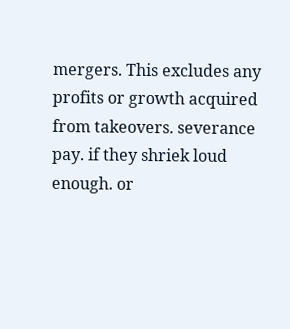mergers. This excludes any profits or growth acquired from takeovers. severance pay. if they shriek loud enough. or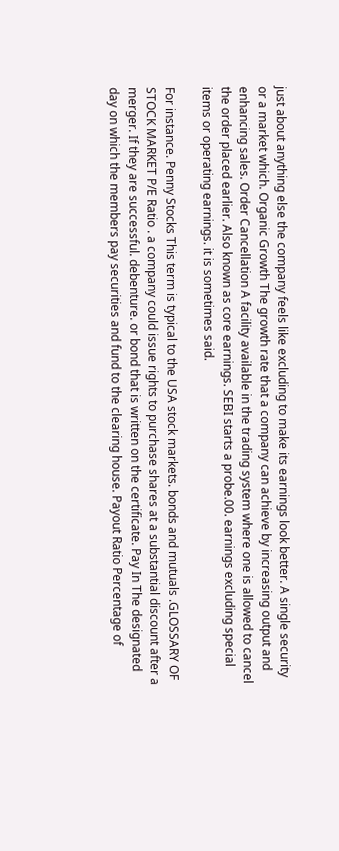just about anything else the company feels like excluding to make its earnings look better. A single security or a market which. Organic Growth The growth rate that a company can achieve by increasing output and enhancing sales. Order Cancellation A facility available in the trading system where one is allowed to cancel the order placed earlier. Also known as core earnings. SEBI starts a probe.00. earnings excluding special items or operating earnings. it is sometimes said.

For instance. Penny Stocks This term is typical to the USA stock markets. bonds and mutuals .GLOSSARY OF STOCK MARKET P/E Ratio . a company could issue rights to purchase shares at a substantial discount after a merger. If they are successful. debenture. or bond that is written on the certificate. Pay In The designated day on which the members pay securities and fund to the clearing house. Payout Ratio Percentage of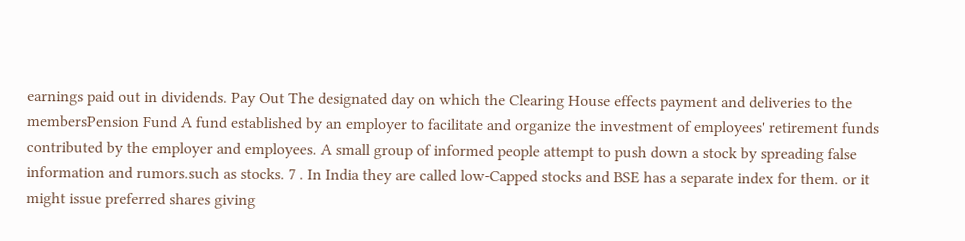earnings paid out in dividends. Pay Out The designated day on which the Clearing House effects payment and deliveries to the membersPension Fund A fund established by an employer to facilitate and organize the investment of employees' retirement funds contributed by the employer and employees. A small group of informed people attempt to push down a stock by spreading false information and rumors.such as stocks. 7 . In India they are called low-Capped stocks and BSE has a separate index for them. or it might issue preferred shares giving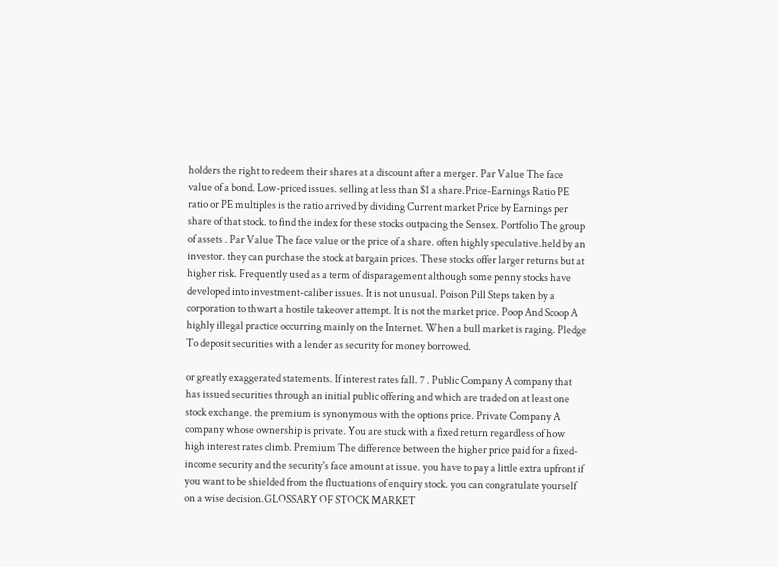holders the right to redeem their shares at a discount after a merger. Par Value The face value of a bond. Low-priced issues. selling at less than $1 a share.Price-Earnings Ratio PE ratio or PE multiples is the ratio arrived by dividing Current market Price by Earnings per share of that stock. to find the index for these stocks outpacing the Sensex. Portfolio The group of assets . Par Value The face value or the price of a share. often highly speculative.held by an investor. they can purchase the stock at bargain prices. These stocks offer larger returns but at higher risk. Frequently used as a term of disparagement although some penny stocks have developed into investment-caliber issues. It is not unusual. Poison Pill Steps taken by a corporation to thwart a hostile takeover attempt. It is not the market price. Poop And Scoop A highly illegal practice occurring mainly on the Internet. When a bull market is raging. Pledge To deposit securities with a lender as security for money borrowed.

or greatly exaggerated statements. If interest rates fall. 7 . Public Company A company that has issued securities through an initial public offering and which are traded on at least one stock exchange. the premium is synonymous with the options price. Private Company A company whose ownership is private. You are stuck with a fixed return regardless of how high interest rates climb. Premium The difference between the higher price paid for a fixed-income security and the security's face amount at issue. you have to pay a little extra upfront if you want to be shielded from the fluctuations of enquiry stock. you can congratulate yourself on a wise decision.GLOSSARY OF STOCK MARKET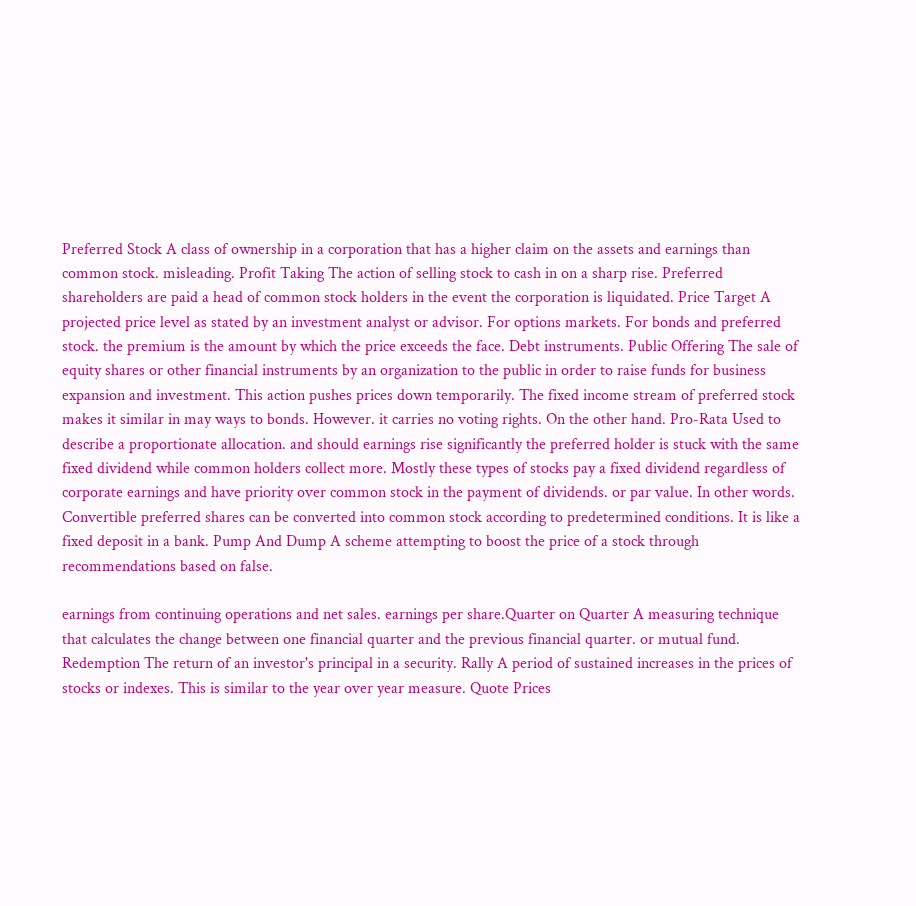Preferred Stock A class of ownership in a corporation that has a higher claim on the assets and earnings than common stock. misleading. Profit Taking The action of selling stock to cash in on a sharp rise. Preferred shareholders are paid a head of common stock holders in the event the corporation is liquidated. Price Target A projected price level as stated by an investment analyst or advisor. For options markets. For bonds and preferred stock. the premium is the amount by which the price exceeds the face. Debt instruments. Public Offering The sale of equity shares or other financial instruments by an organization to the public in order to raise funds for business expansion and investment. This action pushes prices down temporarily. The fixed income stream of preferred stock makes it similar in may ways to bonds. However. it carries no voting rights. On the other hand. Pro-Rata Used to describe a proportionate allocation. and should earnings rise significantly the preferred holder is stuck with the same fixed dividend while common holders collect more. Mostly these types of stocks pay a fixed dividend regardless of corporate earnings and have priority over common stock in the payment of dividends. or par value. In other words. Convertible preferred shares can be converted into common stock according to predetermined conditions. It is like a fixed deposit in a bank. Pump And Dump A scheme attempting to boost the price of a stock through recommendations based on false.

earnings from continuing operations and net sales. earnings per share.Quarter on Quarter A measuring technique that calculates the change between one financial quarter and the previous financial quarter. or mutual fund. Redemption The return of an investor's principal in a security. Rally A period of sustained increases in the prices of stocks or indexes. This is similar to the year over year measure. Quote Prices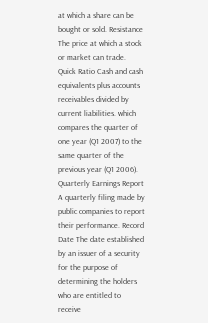at which a share can be bought or sold. Resistance The price at which a stock or market can trade. Quick Ratio Cash and cash equivalents plus accounts receivables divided by current liabilities. which compares the quarter of one year (Q1 2007) to the same quarter of the previous year (Q1 2006). Quarterly Earnings Report A quarterly filing made by public companies to report their performance. Record Date The date established by an issuer of a security for the purpose of determining the holders who are entitled to receive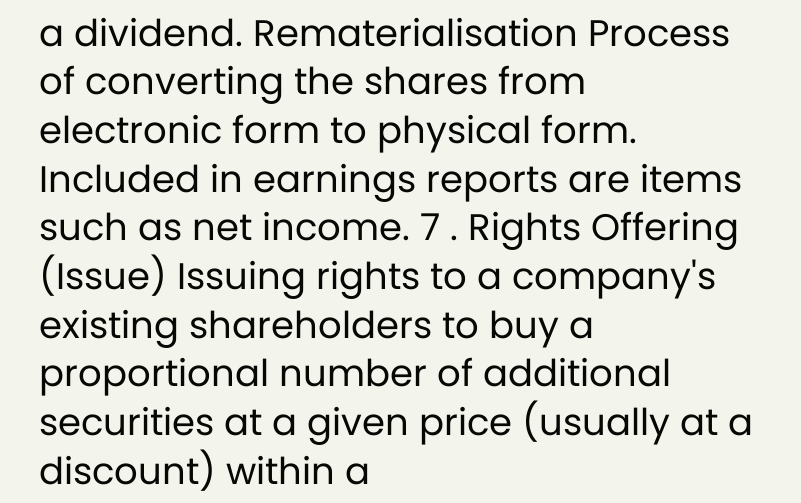a dividend. Rematerialisation Process of converting the shares from electronic form to physical form. Included in earnings reports are items such as net income. 7 . Rights Offering (Issue) Issuing rights to a company's existing shareholders to buy a proportional number of additional securities at a given price (usually at a discount) within a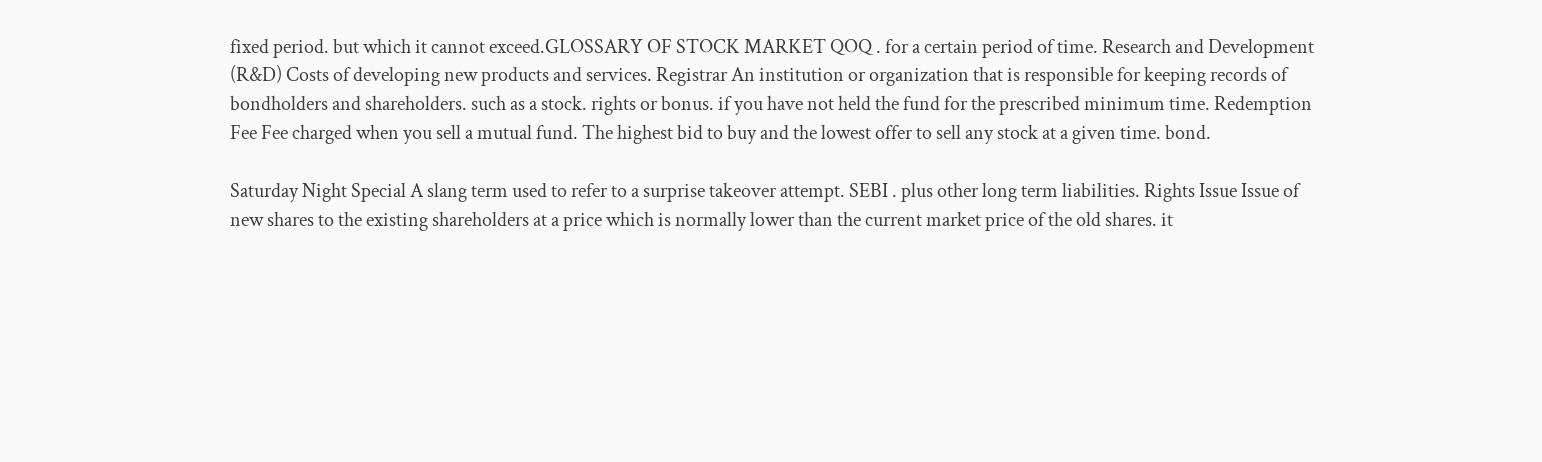fixed period. but which it cannot exceed.GLOSSARY OF STOCK MARKET QOQ . for a certain period of time. Research and Development (R&D) Costs of developing new products and services. Registrar An institution or organization that is responsible for keeping records of bondholders and shareholders. such as a stock. rights or bonus. if you have not held the fund for the prescribed minimum time. Redemption Fee Fee charged when you sell a mutual fund. The highest bid to buy and the lowest offer to sell any stock at a given time. bond.

Saturday Night Special A slang term used to refer to a surprise takeover attempt. SEBI . plus other long term liabilities. Rights Issue Issue of new shares to the existing shareholders at a price which is normally lower than the current market price of the old shares. it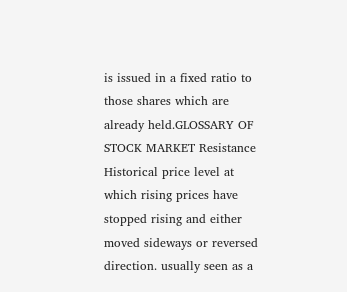is issued in a fixed ratio to those shares which are already held.GLOSSARY OF STOCK MARKET Resistance Historical price level at which rising prices have stopped rising and either moved sideways or reversed direction. usually seen as a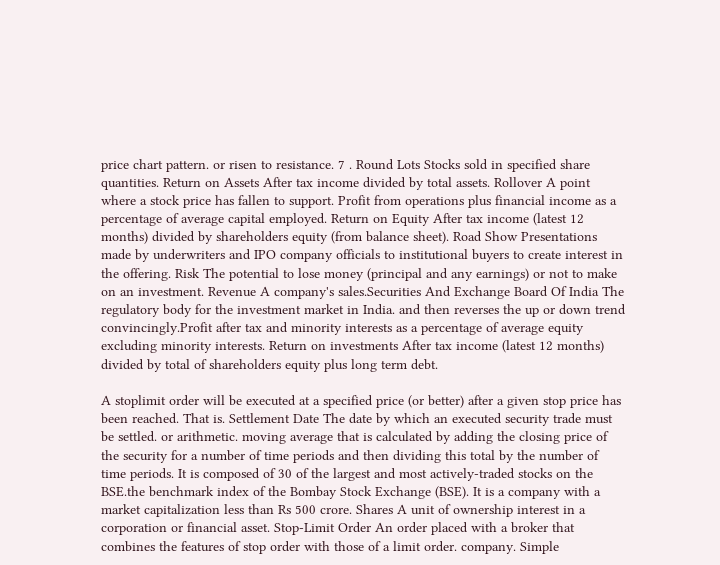price chart pattern. or risen to resistance. 7 . Round Lots Stocks sold in specified share quantities. Return on Assets After tax income divided by total assets. Rollover A point where a stock price has fallen to support. Profit from operations plus financial income as a percentage of average capital employed. Return on Equity After tax income (latest 12 months) divided by shareholders equity (from balance sheet). Road Show Presentations made by underwriters and IPO company officials to institutional buyers to create interest in the offering. Risk The potential to lose money (principal and any earnings) or not to make on an investment. Revenue A company's sales.Securities And Exchange Board Of India The regulatory body for the investment market in India. and then reverses the up or down trend convincingly.Profit after tax and minority interests as a percentage of average equity excluding minority interests. Return on investments After tax income (latest 12 months) divided by total of shareholders equity plus long term debt.

A stoplimit order will be executed at a specified price (or better) after a given stop price has been reached. That is. Settlement Date The date by which an executed security trade must be settled. or arithmetic. moving average that is calculated by adding the closing price of the security for a number of time periods and then dividing this total by the number of time periods. It is composed of 30 of the largest and most actively-traded stocks on the BSE.the benchmark index of the Bombay Stock Exchange (BSE). It is a company with a market capitalization less than Rs 500 crore. Shares A unit of ownership interest in a corporation or financial asset. Stop-Limit Order An order placed with a broker that combines the features of stop order with those of a limit order. company. Simple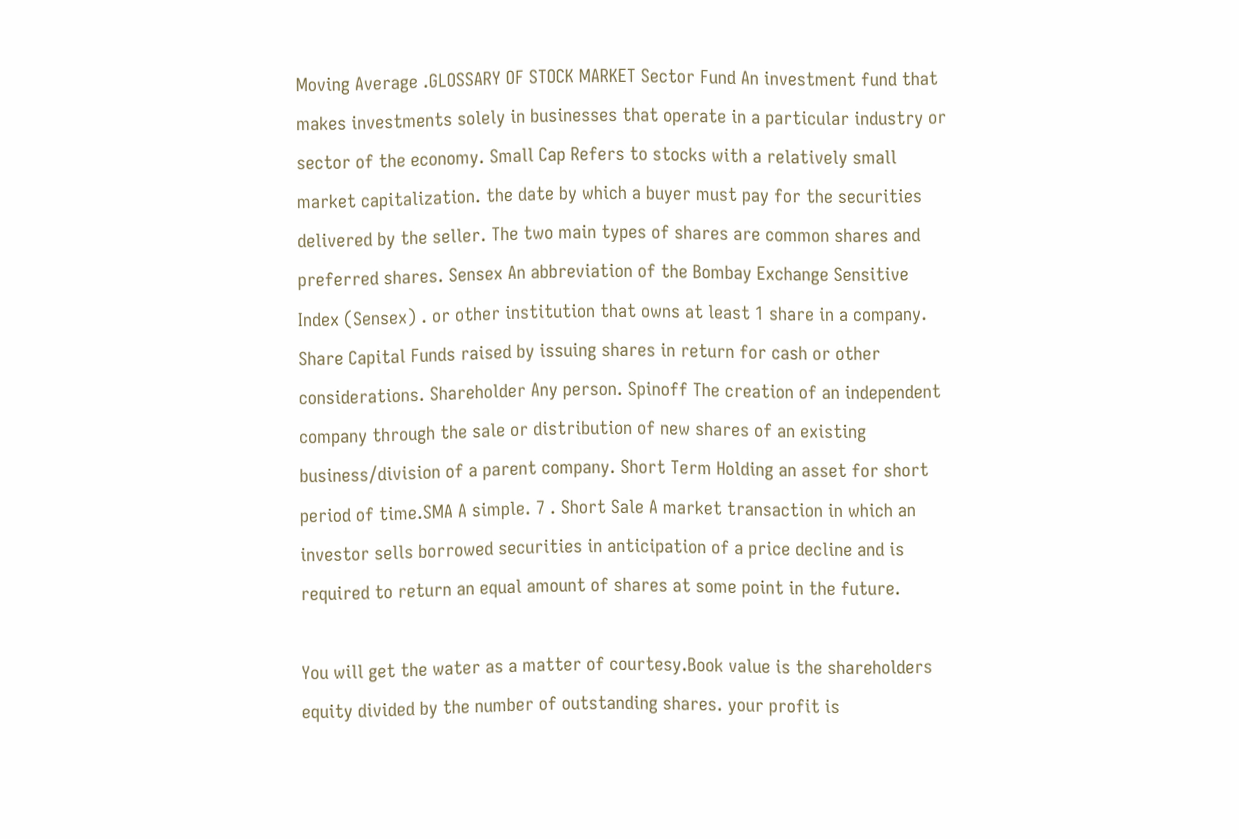Moving Average .GLOSSARY OF STOCK MARKET Sector Fund An investment fund that makes investments solely in businesses that operate in a particular industry or sector of the economy. Small Cap Refers to stocks with a relatively small market capitalization. the date by which a buyer must pay for the securities delivered by the seller. The two main types of shares are common shares and preferred shares. Sensex An abbreviation of the Bombay Exchange Sensitive Index (Sensex) . or other institution that owns at least 1 share in a company. Share Capital Funds raised by issuing shares in return for cash or other considerations. Shareholder Any person. Spinoff The creation of an independent company through the sale or distribution of new shares of an existing business/division of a parent company. Short Term Holding an asset for short period of time.SMA A simple. 7 . Short Sale A market transaction in which an investor sells borrowed securities in anticipation of a price decline and is required to return an equal amount of shares at some point in the future.

You will get the water as a matter of courtesy.Book value is the shareholders equity divided by the number of outstanding shares. your profit is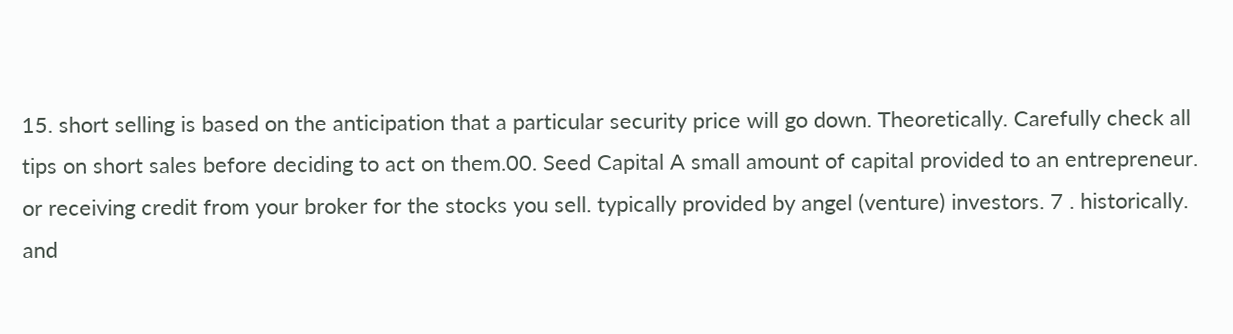15. short selling is based on the anticipation that a particular security price will go down. Theoretically. Carefully check all tips on short sales before deciding to act on them.00. Seed Capital A small amount of capital provided to an entrepreneur. or receiving credit from your broker for the stocks you sell. typically provided by angel (venture) investors. 7 . historically. and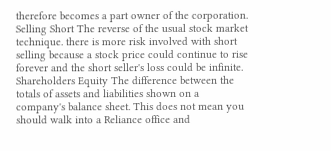therefore becomes a part owner of the corporation. Selling Short The reverse of the usual stock market technique. there is more risk involved with short selling because a stock price could continue to rise forever and the short seller's loss could be infinite. Shareholders Equity The difference between the totals of assets and liabilities shown on a company's balance sheet. This does not mean you should walk into a Reliance office and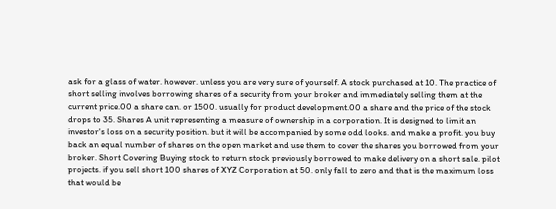ask for a glass of water. however. unless you are very sure of yourself. A stock purchased at 10. The practice of short selling involves borrowing shares of a security from your broker and immediately selling them at the current price.00 a share can. or 1500. usually for product development.00 a share and the price of the stock drops to 35. Shares A unit representing a measure of ownership in a corporation. It is designed to limit an investor's loss on a security position. but it will be accompanied by some odd looks. and make a profit. you buy back an equal number of shares on the open market and use them to cover the shares you borrowed from your broker. Short Covering Buying stock to return stock previously borrowed to make delivery on a short sale. pilot projects. if you sell short 100 shares of XYZ Corporation at 50. only fall to zero and that is the maximum loss that would be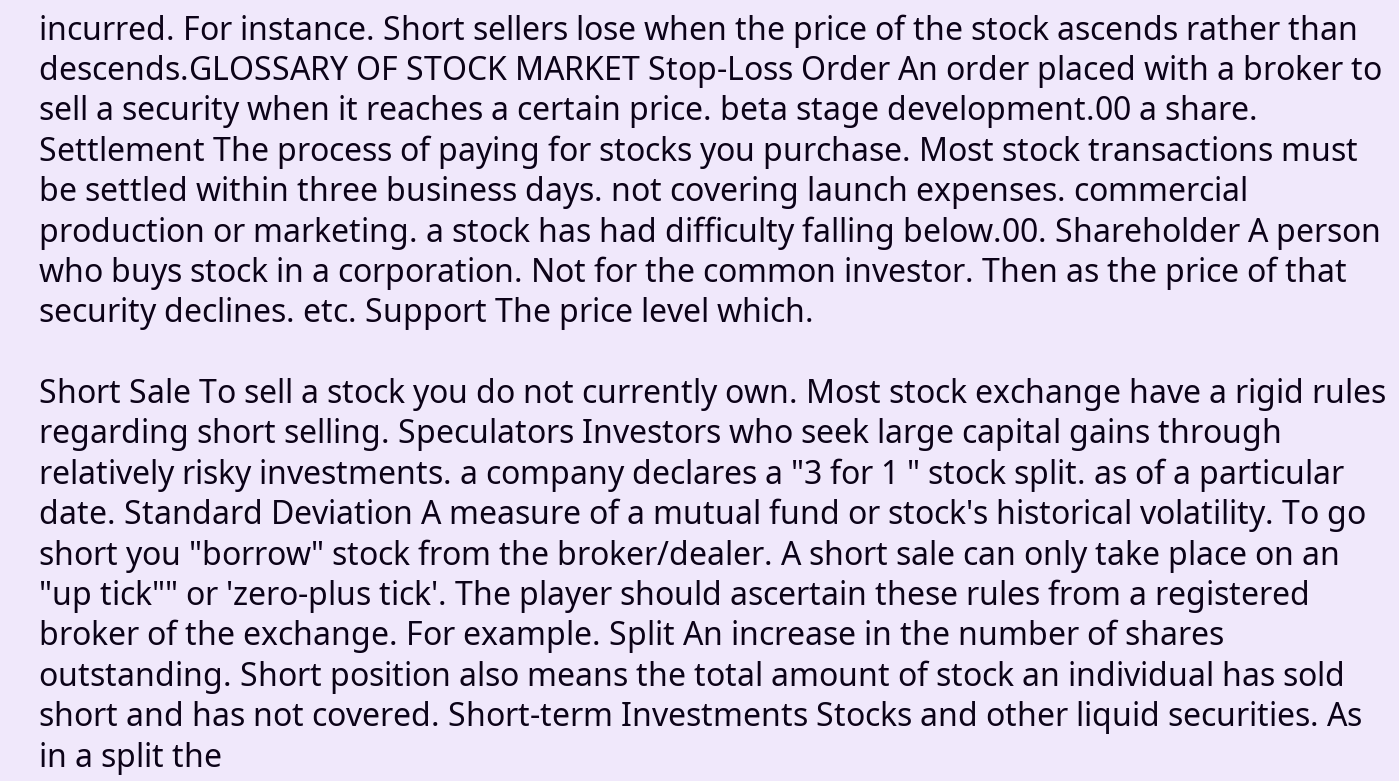incurred. For instance. Short sellers lose when the price of the stock ascends rather than descends.GLOSSARY OF STOCK MARKET Stop-Loss Order An order placed with a broker to sell a security when it reaches a certain price. beta stage development.00 a share. Settlement The process of paying for stocks you purchase. Most stock transactions must be settled within three business days. not covering launch expenses. commercial production or marketing. a stock has had difficulty falling below.00. Shareholder A person who buys stock in a corporation. Not for the common investor. Then as the price of that security declines. etc. Support The price level which.

Short Sale To sell a stock you do not currently own. Most stock exchange have a rigid rules regarding short selling. Speculators Investors who seek large capital gains through relatively risky investments. a company declares a "3 for 1 " stock split. as of a particular date. Standard Deviation A measure of a mutual fund or stock's historical volatility. To go short you "borrow" stock from the broker/dealer. A short sale can only take place on an "up tick"" or 'zero-plus tick'. The player should ascertain these rules from a registered broker of the exchange. For example. Split An increase in the number of shares outstanding. Short position also means the total amount of stock an individual has sold short and has not covered. Short-term Investments Stocks and other liquid securities. As in a split the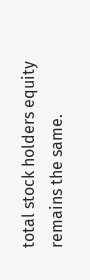total stock holders equity remains the same.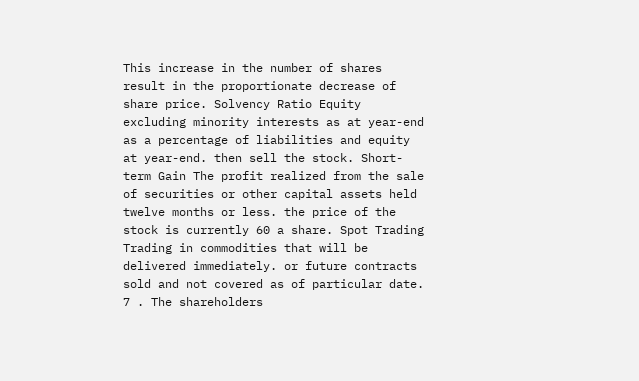This increase in the number of shares result in the proportionate decrease of share price. Solvency Ratio Equity excluding minority interests as at year-end as a percentage of liabilities and equity at year-end. then sell the stock. Short-term Gain The profit realized from the sale of securities or other capital assets held twelve months or less. the price of the stock is currently 60 a share. Spot Trading Trading in commodities that will be delivered immediately. or future contracts sold and not covered as of particular date. 7 . The shareholders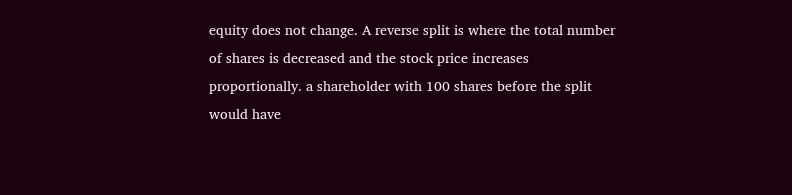equity does not change. A reverse split is where the total number of shares is decreased and the stock price increases proportionally. a shareholder with 100 shares before the split would have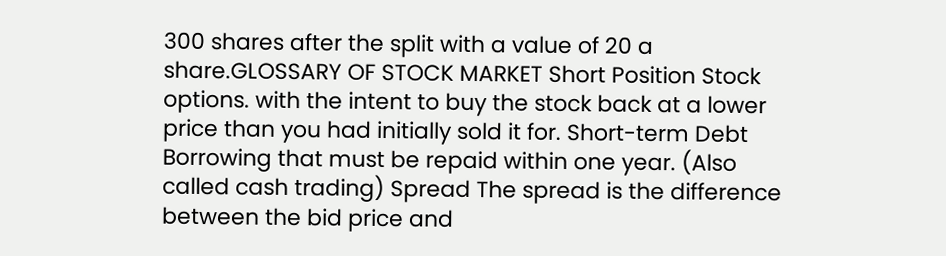300 shares after the split with a value of 20 a share.GLOSSARY OF STOCK MARKET Short Position Stock options. with the intent to buy the stock back at a lower price than you had initially sold it for. Short-term Debt Borrowing that must be repaid within one year. (Also called cash trading) Spread The spread is the difference between the bid price and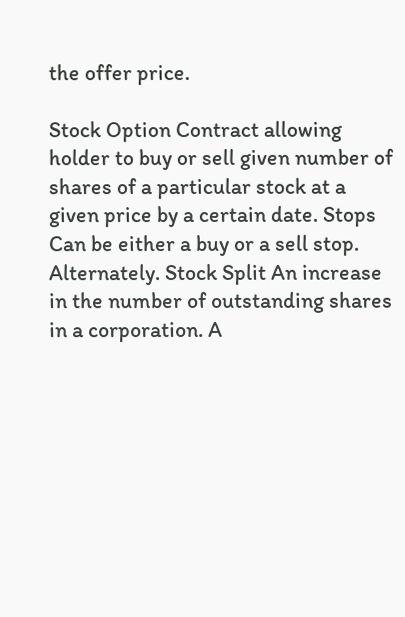the offer price.

Stock Option Contract allowing holder to buy or sell given number of shares of a particular stock at a given price by a certain date. Stops Can be either a buy or a sell stop. Alternately. Stock Split An increase in the number of outstanding shares in a corporation. A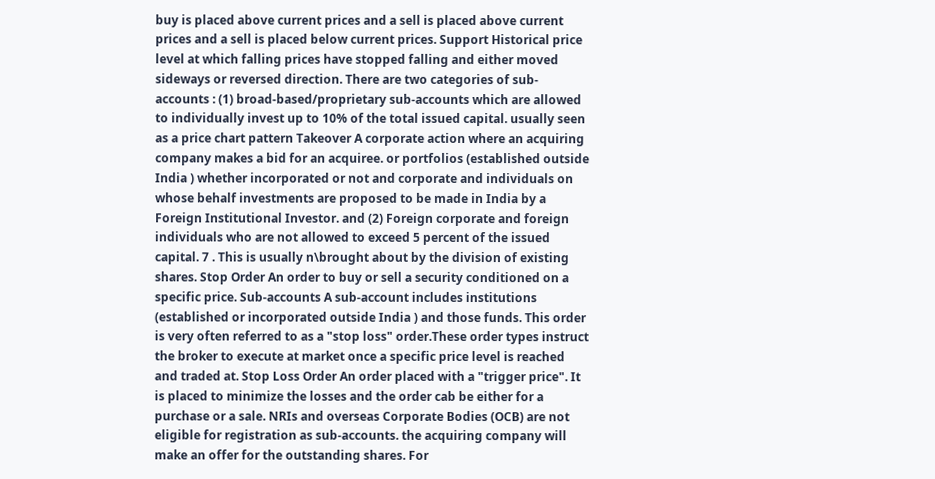buy is placed above current prices and a sell is placed above current prices and a sell is placed below current prices. Support Historical price level at which falling prices have stopped falling and either moved sideways or reversed direction. There are two categories of sub-accounts : (1) broad-based/proprietary sub-accounts which are allowed to individually invest up to 10% of the total issued capital. usually seen as a price chart pattern Takeover A corporate action where an acquiring company makes a bid for an acquiree. or portfolios (established outside India ) whether incorporated or not and corporate and individuals on whose behalf investments are proposed to be made in India by a Foreign Institutional Investor. and (2) Foreign corporate and foreign individuals who are not allowed to exceed 5 percent of the issued capital. 7 . This is usually n\brought about by the division of existing shares. Stop Order An order to buy or sell a security conditioned on a specific price. Sub-accounts A sub-account includes institutions (established or incorporated outside India ) and those funds. This order is very often referred to as a "stop loss" order.These order types instruct the broker to execute at market once a specific price level is reached and traded at. Stop Loss Order An order placed with a "trigger price". It is placed to minimize the losses and the order cab be either for a purchase or a sale. NRIs and overseas Corporate Bodies (OCB) are not eligible for registration as sub-accounts. the acquiring company will make an offer for the outstanding shares. For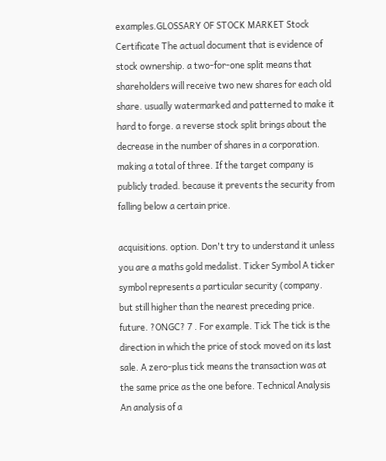examples.GLOSSARY OF STOCK MARKET Stock Certificate The actual document that is evidence of stock ownership. a two-for-one split means that shareholders will receive two new shares for each old share. usually watermarked and patterned to make it hard to forge. a reverse stock split brings about the decrease in the number of shares in a corporation. making a total of three. If the target company is publicly traded. because it prevents the security from falling below a certain price.

acquisitions. option. Don't try to understand it unless you are a maths gold medalist. Ticker Symbol A ticker symbol represents a particular security (company. but still higher than the nearest preceding price. future. ?ONGC? 7 . For example. Tick The tick is the direction in which the price of stock moved on its last sale. A zero-plus tick means the transaction was at the same price as the one before. Technical Analysis An analysis of a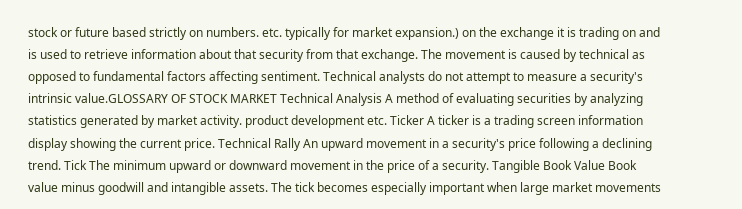stock or future based strictly on numbers. etc. typically for market expansion.) on the exchange it is trading on and is used to retrieve information about that security from that exchange. The movement is caused by technical as opposed to fundamental factors affecting sentiment. Technical analysts do not attempt to measure a security's intrinsic value.GLOSSARY OF STOCK MARKET Technical Analysis A method of evaluating securities by analyzing statistics generated by market activity. product development etc. Ticker A ticker is a trading screen information display showing the current price. Technical Rally An upward movement in a security's price following a declining trend. Tick The minimum upward or downward movement in the price of a security. Tangible Book Value Book value minus goodwill and intangible assets. The tick becomes especially important when large market movements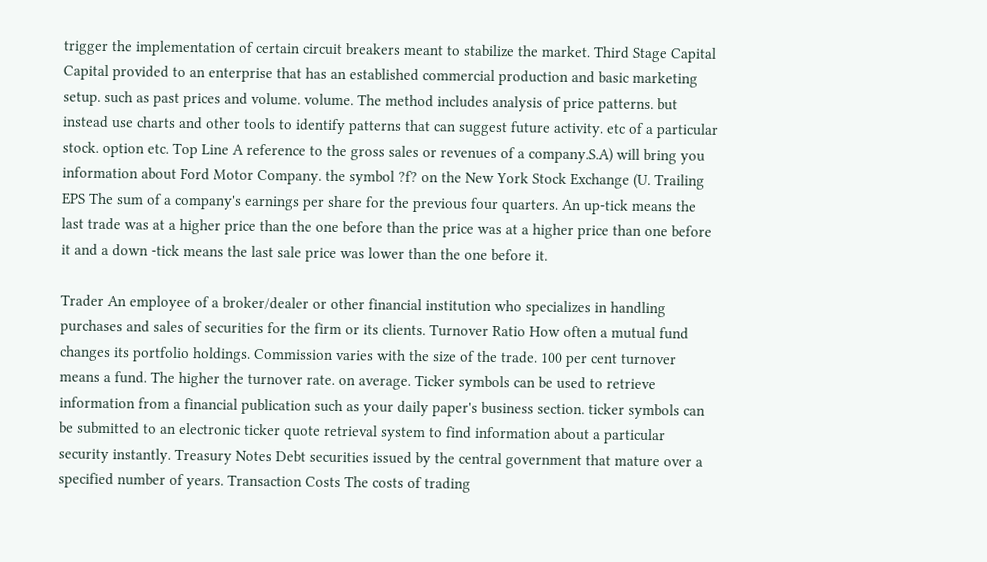trigger the implementation of certain circuit breakers meant to stabilize the market. Third Stage Capital Capital provided to an enterprise that has an established commercial production and basic marketing setup. such as past prices and volume. volume. The method includes analysis of price patterns. but instead use charts and other tools to identify patterns that can suggest future activity. etc of a particular stock. option etc. Top Line A reference to the gross sales or revenues of a company.S.A) will bring you information about Ford Motor Company. the symbol ?f? on the New York Stock Exchange (U. Trailing EPS The sum of a company's earnings per share for the previous four quarters. An up-tick means the last trade was at a higher price than the one before than the price was at a higher price than one before it and a down -tick means the last sale price was lower than the one before it.

Trader An employee of a broker/dealer or other financial institution who specializes in handling purchases and sales of securities for the firm or its clients. Turnover Ratio How often a mutual fund changes its portfolio holdings. Commission varies with the size of the trade. 100 per cent turnover means a fund. The higher the turnover rate. on average. Ticker symbols can be used to retrieve information from a financial publication such as your daily paper's business section. ticker symbols can be submitted to an electronic ticker quote retrieval system to find information about a particular security instantly. Treasury Notes Debt securities issued by the central government that mature over a specified number of years. Transaction Costs The costs of trading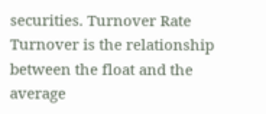securities. Turnover Rate Turnover is the relationship between the float and the average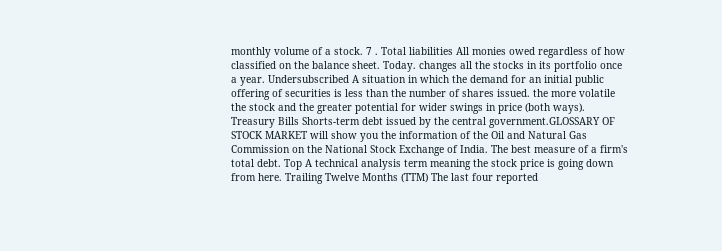monthly volume of a stock. 7 . Total liabilities All monies owed regardless of how classified on the balance sheet. Today. changes all the stocks in its portfolio once a year. Undersubscribed A situation in which the demand for an initial public offering of securities is less than the number of shares issued. the more volatile the stock and the greater potential for wider swings in price (both ways). Treasury Bills Shorts-term debt issued by the central government.GLOSSARY OF STOCK MARKET will show you the information of the Oil and Natural Gas Commission on the National Stock Exchange of India. The best measure of a firm's total debt. Top A technical analysis term meaning the stock price is going down from here. Trailing Twelve Months (TTM) The last four reported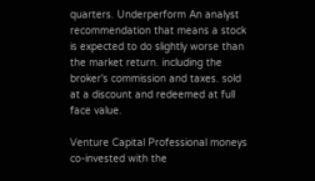quarters. Underperform An analyst recommendation that means a stock is expected to do slightly worse than the market return. including the broker's commission and taxes. sold at a discount and redeemed at full face value.

Venture Capital Professional moneys co-invested with the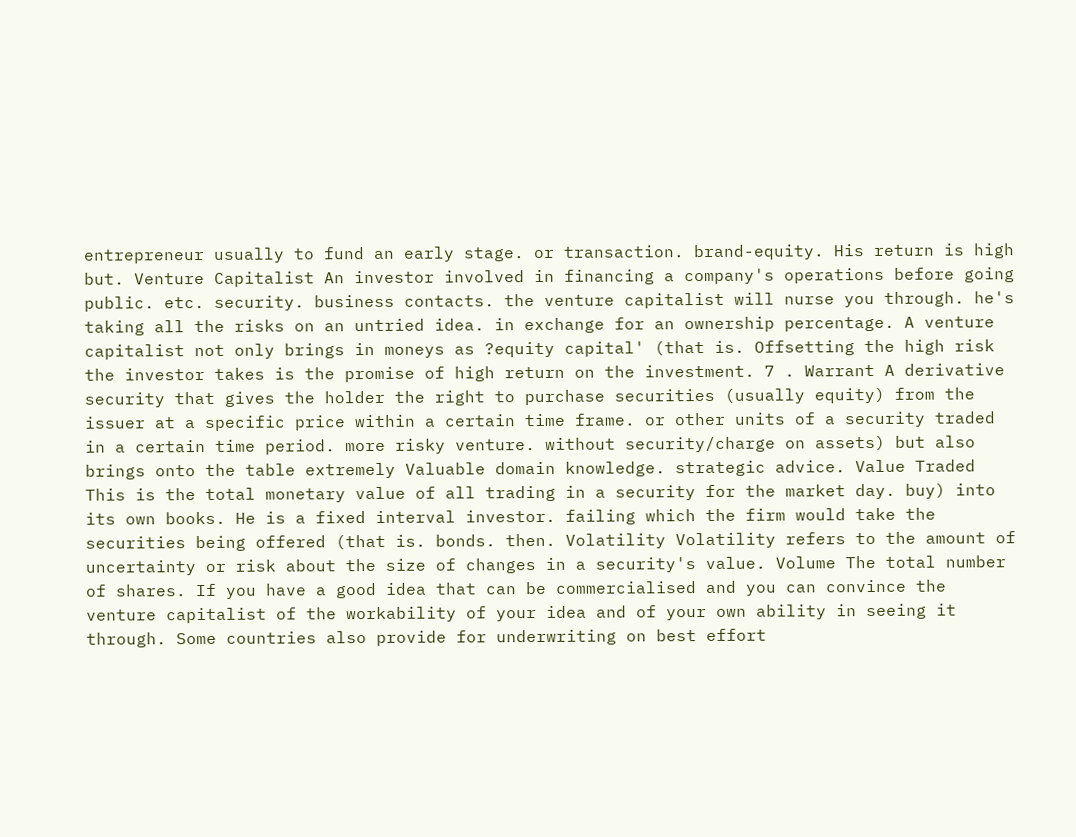entrepreneur usually to fund an early stage. or transaction. brand-equity. His return is high but. Venture Capitalist An investor involved in financing a company's operations before going public. etc. security. business contacts. the venture capitalist will nurse you through. he's taking all the risks on an untried idea. in exchange for an ownership percentage. A venture capitalist not only brings in moneys as ?equity capital' (that is. Offsetting the high risk the investor takes is the promise of high return on the investment. 7 . Warrant A derivative security that gives the holder the right to purchase securities (usually equity) from the issuer at a specific price within a certain time frame. or other units of a security traded in a certain time period. more risky venture. without security/charge on assets) but also brings onto the table extremely Valuable domain knowledge. strategic advice. Value Traded This is the total monetary value of all trading in a security for the market day. buy) into its own books. He is a fixed interval investor. failing which the firm would take the securities being offered (that is. bonds. then. Volatility Volatility refers to the amount of uncertainty or risk about the size of changes in a security's value. Volume The total number of shares. If you have a good idea that can be commercialised and you can convince the venture capitalist of the workability of your idea and of your own ability in seeing it through. Some countries also provide for underwriting on best effort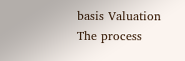basis Valuation The process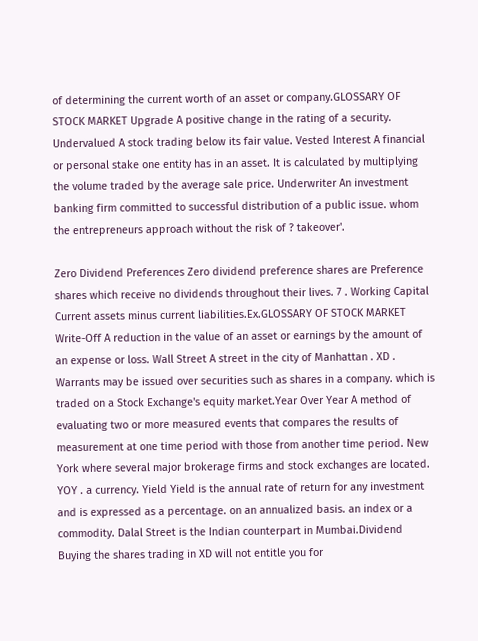of determining the current worth of an asset or company.GLOSSARY OF STOCK MARKET Upgrade A positive change in the rating of a security. Undervalued A stock trading below its fair value. Vested Interest A financial or personal stake one entity has in an asset. It is calculated by multiplying the volume traded by the average sale price. Underwriter An investment banking firm committed to successful distribution of a public issue. whom the entrepreneurs approach without the risk of ? takeover'.

Zero Dividend Preferences Zero dividend preference shares are Preference shares which receive no dividends throughout their lives. 7 . Working Capital Current assets minus current liabilities.Ex.GLOSSARY OF STOCK MARKET Write-Off A reduction in the value of an asset or earnings by the amount of an expense or loss. Wall Street A street in the city of Manhattan . XD . Warrants may be issued over securities such as shares in a company. which is traded on a Stock Exchange's equity market.Year Over Year A method of evaluating two or more measured events that compares the results of measurement at one time period with those from another time period. New York where several major brokerage firms and stock exchanges are located. YOY . a currency. Yield Yield is the annual rate of return for any investment and is expressed as a percentage. on an annualized basis. an index or a commodity. Dalal Street is the Indian counterpart in Mumbai.Dividend Buying the shares trading in XD will not entitle you for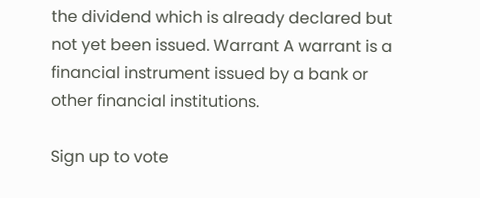the dividend which is already declared but not yet been issued. Warrant A warrant is a financial instrument issued by a bank or other financial institutions.

Sign up to vote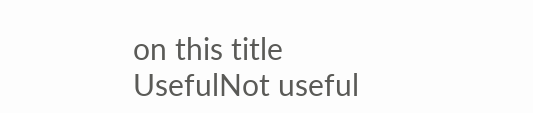on this title
UsefulNot useful